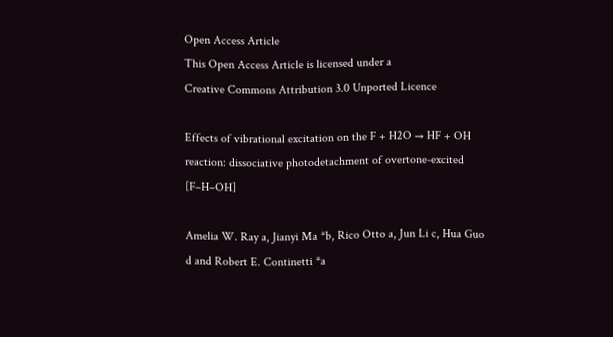Open Access Article
This Open Access Article is licensed under a
Creative Commons Attribution 3.0 Unported Licence

Effects of vibrational excitation on the F + H2O → HF + OH reaction: dissociative photodetachment of overtone-excited [F–H–OH]

Amelia W. Ray a, Jianyi Ma *b, Rico Otto a, Jun Li c, Hua Guo d and Robert E. Continetti *a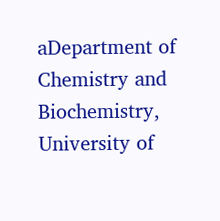aDepartment of Chemistry and Biochemistry, University of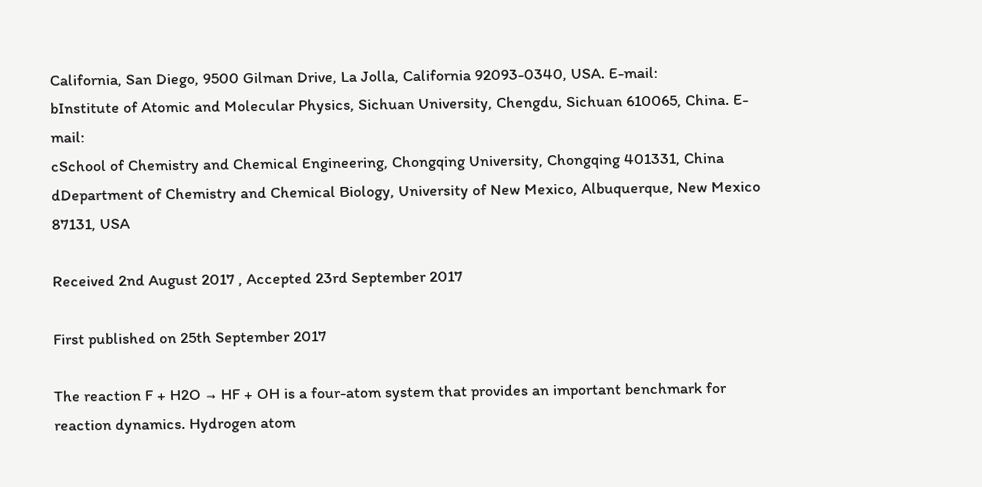California, San Diego, 9500 Gilman Drive, La Jolla, California 92093-0340, USA. E-mail:
bInstitute of Atomic and Molecular Physics, Sichuan University, Chengdu, Sichuan 610065, China. E-mail:
cSchool of Chemistry and Chemical Engineering, Chongqing University, Chongqing 401331, China
dDepartment of Chemistry and Chemical Biology, University of New Mexico, Albuquerque, New Mexico 87131, USA

Received 2nd August 2017 , Accepted 23rd September 2017

First published on 25th September 2017

The reaction F + H2O → HF + OH is a four-atom system that provides an important benchmark for reaction dynamics. Hydrogen atom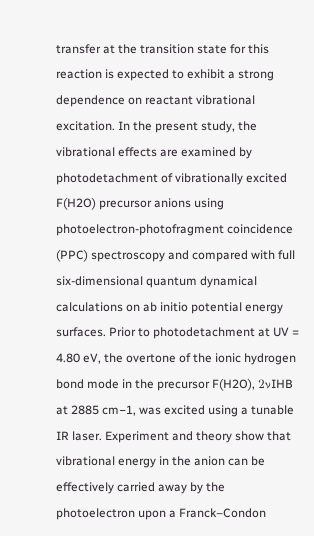transfer at the transition state for this reaction is expected to exhibit a strong dependence on reactant vibrational excitation. In the present study, the vibrational effects are examined by photodetachment of vibrationally excited F(H2O) precursor anions using photoelectron-photofragment coincidence (PPC) spectroscopy and compared with full six-dimensional quantum dynamical calculations on ab initio potential energy surfaces. Prior to photodetachment at UV = 4.80 eV, the overtone of the ionic hydrogen bond mode in the precursor F(H2O), 2νIHB at 2885 cm−1, was excited using a tunable IR laser. Experiment and theory show that vibrational energy in the anion can be effectively carried away by the photoelectron upon a Franck–Condon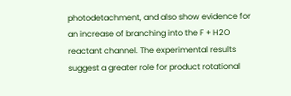photodetachment, and also show evidence for an increase of branching into the F + H2O reactant channel. The experimental results suggest a greater role for product rotational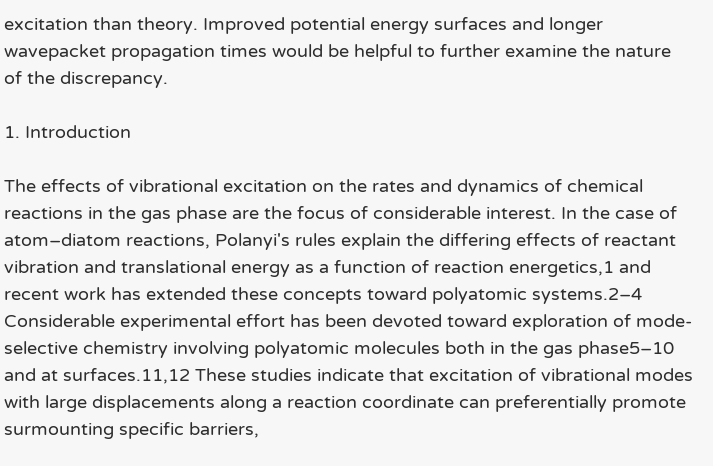excitation than theory. Improved potential energy surfaces and longer wavepacket propagation times would be helpful to further examine the nature of the discrepancy.

1. Introduction

The effects of vibrational excitation on the rates and dynamics of chemical reactions in the gas phase are the focus of considerable interest. In the case of atom–diatom reactions, Polanyi's rules explain the differing effects of reactant vibration and translational energy as a function of reaction energetics,1 and recent work has extended these concepts toward polyatomic systems.2–4 Considerable experimental effort has been devoted toward exploration of mode-selective chemistry involving polyatomic molecules both in the gas phase5–10 and at surfaces.11,12 These studies indicate that excitation of vibrational modes with large displacements along a reaction coordinate can preferentially promote surmounting specific barriers,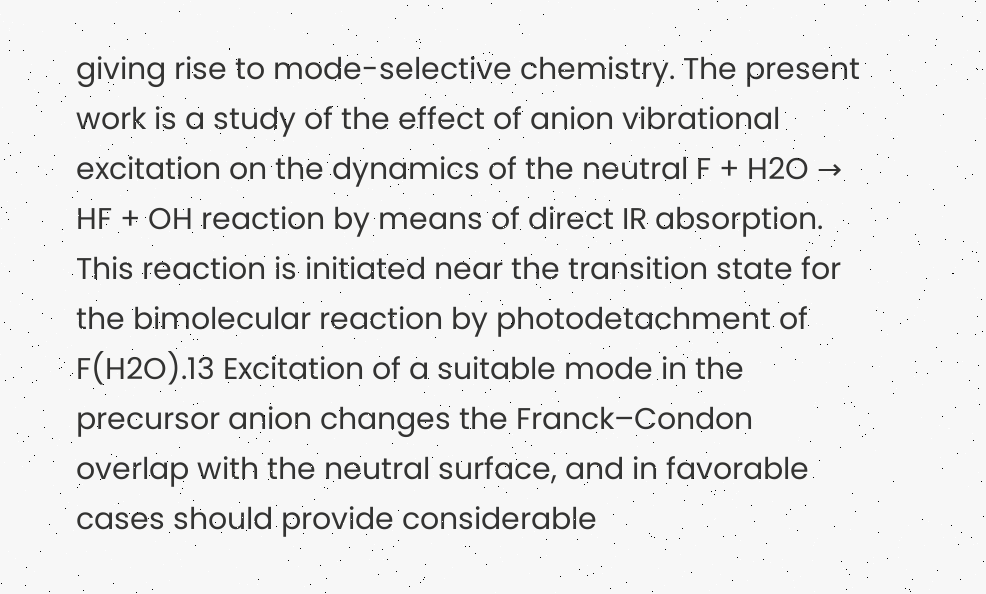giving rise to mode-selective chemistry. The present work is a study of the effect of anion vibrational excitation on the dynamics of the neutral F + H2O → HF + OH reaction by means of direct IR absorption. This reaction is initiated near the transition state for the bimolecular reaction by photodetachment of F(H2O).13 Excitation of a suitable mode in the precursor anion changes the Franck–Condon overlap with the neutral surface, and in favorable cases should provide considerable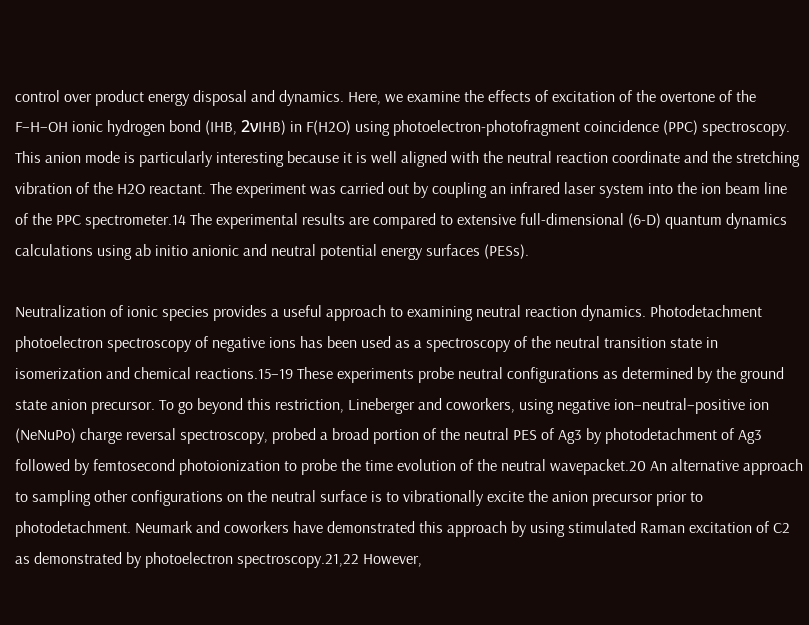control over product energy disposal and dynamics. Here, we examine the effects of excitation of the overtone of the F–H–OH ionic hydrogen bond (IHB, 2νIHB) in F(H2O) using photoelectron-photofragment coincidence (PPC) spectroscopy. This anion mode is particularly interesting because it is well aligned with the neutral reaction coordinate and the stretching vibration of the H2O reactant. The experiment was carried out by coupling an infrared laser system into the ion beam line of the PPC spectrometer.14 The experimental results are compared to extensive full-dimensional (6-D) quantum dynamics calculations using ab initio anionic and neutral potential energy surfaces (PESs).

Neutralization of ionic species provides a useful approach to examining neutral reaction dynamics. Photodetachment photoelectron spectroscopy of negative ions has been used as a spectroscopy of the neutral transition state in isomerization and chemical reactions.15–19 These experiments probe neutral configurations as determined by the ground state anion precursor. To go beyond this restriction, Lineberger and coworkers, using negative ion–neutral–positive ion (NeNuPo) charge reversal spectroscopy, probed a broad portion of the neutral PES of Ag3 by photodetachment of Ag3 followed by femtosecond photoionization to probe the time evolution of the neutral wavepacket.20 An alternative approach to sampling other configurations on the neutral surface is to vibrationally excite the anion precursor prior to photodetachment. Neumark and coworkers have demonstrated this approach by using stimulated Raman excitation of C2 as demonstrated by photoelectron spectroscopy.21,22 However,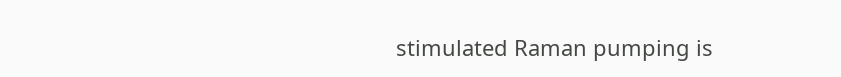stimulated Raman pumping is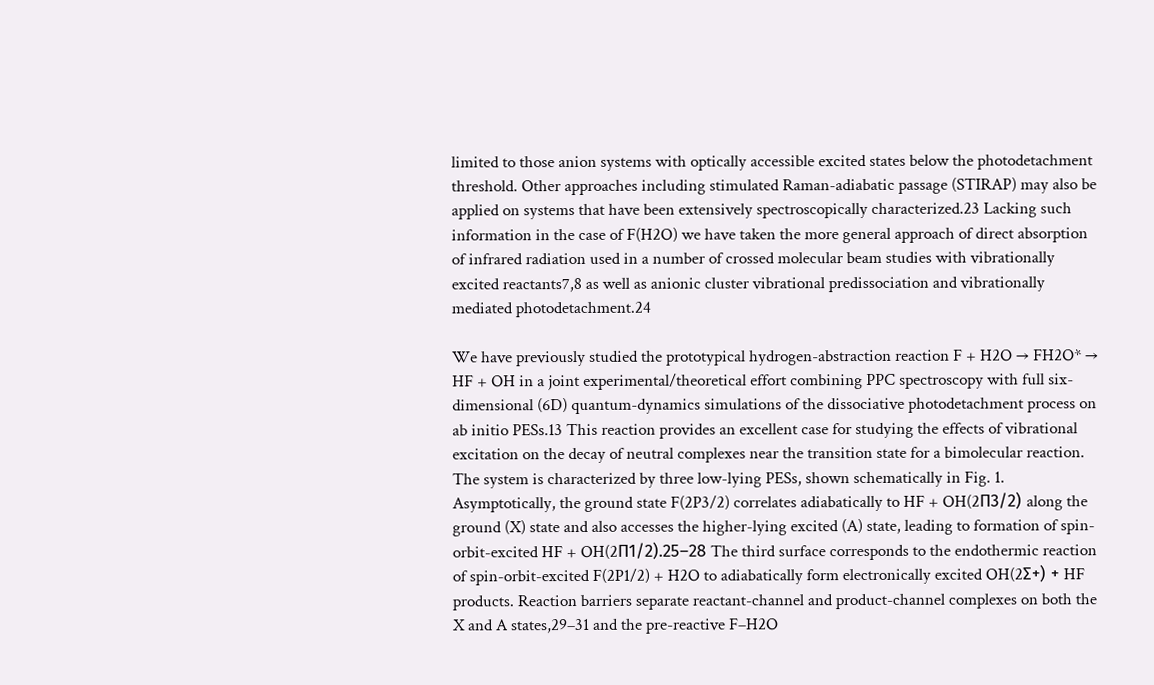limited to those anion systems with optically accessible excited states below the photodetachment threshold. Other approaches including stimulated Raman-adiabatic passage (STIRAP) may also be applied on systems that have been extensively spectroscopically characterized.23 Lacking such information in the case of F(H2O) we have taken the more general approach of direct absorption of infrared radiation used in a number of crossed molecular beam studies with vibrationally excited reactants7,8 as well as anionic cluster vibrational predissociation and vibrationally mediated photodetachment.24

We have previously studied the prototypical hydrogen-abstraction reaction F + H2O → FH2O* → HF + OH in a joint experimental/theoretical effort combining PPC spectroscopy with full six-dimensional (6D) quantum-dynamics simulations of the dissociative photodetachment process on ab initio PESs.13 This reaction provides an excellent case for studying the effects of vibrational excitation on the decay of neutral complexes near the transition state for a bimolecular reaction. The system is characterized by three low-lying PESs, shown schematically in Fig. 1. Asymptotically, the ground state F(2P3/2) correlates adiabatically to HF + OH(2Π3/2) along the ground (X) state and also accesses the higher-lying excited (A) state, leading to formation of spin-orbit-excited HF + OH(2Π1/2).25–28 The third surface corresponds to the endothermic reaction of spin-orbit-excited F(2P1/2) + H2O to adiabatically form electronically excited OH(2Σ+) + HF products. Reaction barriers separate reactant-channel and product-channel complexes on both the X and A states,29–31 and the pre-reactive F–H2O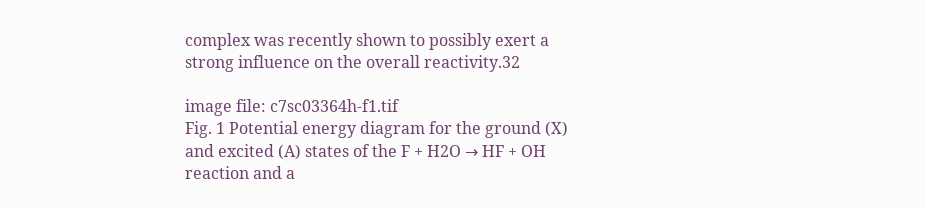complex was recently shown to possibly exert a strong influence on the overall reactivity.32

image file: c7sc03364h-f1.tif
Fig. 1 Potential energy diagram for the ground (X) and excited (A) states of the F + H2O → HF + OH reaction and a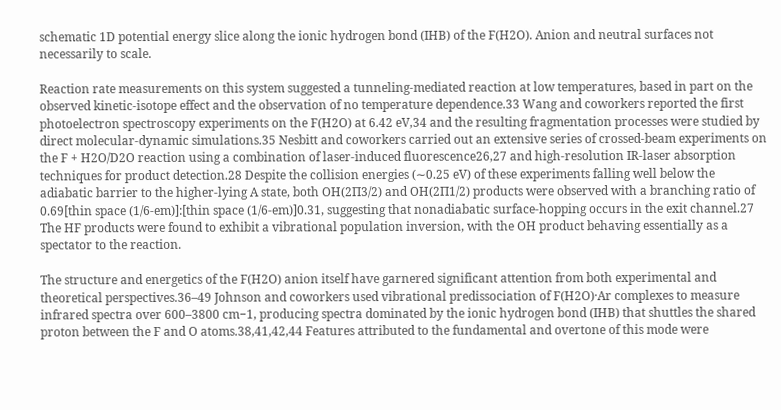schematic 1D potential energy slice along the ionic hydrogen bond (IHB) of the F(H2O). Anion and neutral surfaces not necessarily to scale.

Reaction rate measurements on this system suggested a tunneling-mediated reaction at low temperatures, based in part on the observed kinetic-isotope effect and the observation of no temperature dependence.33 Wang and coworkers reported the first photoelectron spectroscopy experiments on the F(H2O) at 6.42 eV,34 and the resulting fragmentation processes were studied by direct molecular-dynamic simulations.35 Nesbitt and coworkers carried out an extensive series of crossed-beam experiments on the F + H2O/D2O reaction using a combination of laser-induced fluorescence26,27 and high-resolution IR-laser absorption techniques for product detection.28 Despite the collision energies (∼0.25 eV) of these experiments falling well below the adiabatic barrier to the higher-lying A state, both OH(2Π3/2) and OH(2Π1/2) products were observed with a branching ratio of 0.69[thin space (1/6-em)]:[thin space (1/6-em)]0.31, suggesting that nonadiabatic surface-hopping occurs in the exit channel.27 The HF products were found to exhibit a vibrational population inversion, with the OH product behaving essentially as a spectator to the reaction.

The structure and energetics of the F(H2O) anion itself have garnered significant attention from both experimental and theoretical perspectives.36–49 Johnson and coworkers used vibrational predissociation of F(H2O)·Ar complexes to measure infrared spectra over 600–3800 cm−1, producing spectra dominated by the ionic hydrogen bond (IHB) that shuttles the shared proton between the F and O atoms.38,41,42,44 Features attributed to the fundamental and overtone of this mode were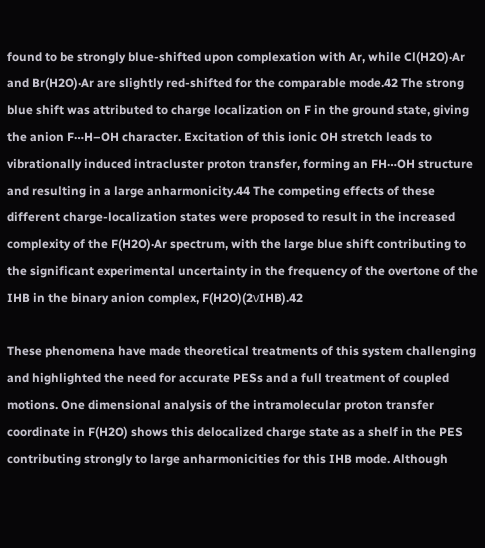found to be strongly blue-shifted upon complexation with Ar, while Cl(H2O)·Ar and Br(H2O)·Ar are slightly red-shifted for the comparable mode.42 The strong blue shift was attributed to charge localization on F in the ground state, giving the anion F⋯H–OH character. Excitation of this ionic OH stretch leads to vibrationally induced intracluster proton transfer, forming an FH⋯OH structure and resulting in a large anharmonicity.44 The competing effects of these different charge-localization states were proposed to result in the increased complexity of the F(H2O)·Ar spectrum, with the large blue shift contributing to the significant experimental uncertainty in the frequency of the overtone of the IHB in the binary anion complex, F(H2O)(2νIHB).42

These phenomena have made theoretical treatments of this system challenging and highlighted the need for accurate PESs and a full treatment of coupled motions. One dimensional analysis of the intramolecular proton transfer coordinate in F(H2O) shows this delocalized charge state as a shelf in the PES contributing strongly to large anharmonicities for this IHB mode. Although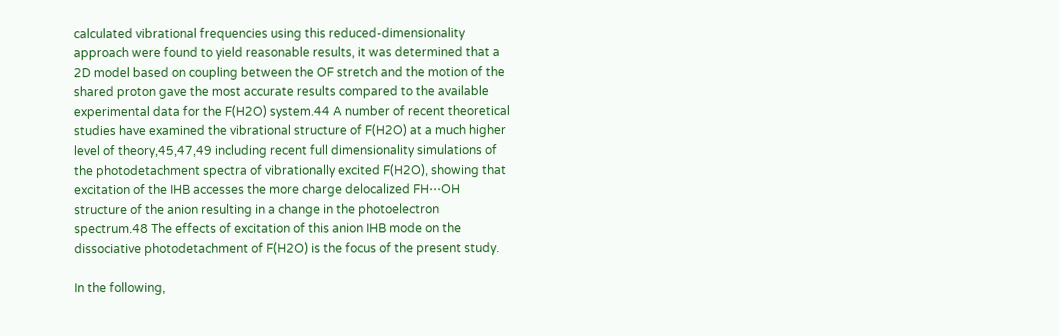calculated vibrational frequencies using this reduced-dimensionality approach were found to yield reasonable results, it was determined that a 2D model based on coupling between the OF stretch and the motion of the shared proton gave the most accurate results compared to the available experimental data for the F(H2O) system.44 A number of recent theoretical studies have examined the vibrational structure of F(H2O) at a much higher level of theory,45,47,49 including recent full dimensionality simulations of the photodetachment spectra of vibrationally excited F(H2O), showing that excitation of the IHB accesses the more charge delocalized FH⋯OH structure of the anion resulting in a change in the photoelectron spectrum.48 The effects of excitation of this anion IHB mode on the dissociative photodetachment of F(H2O) is the focus of the present study.

In the following,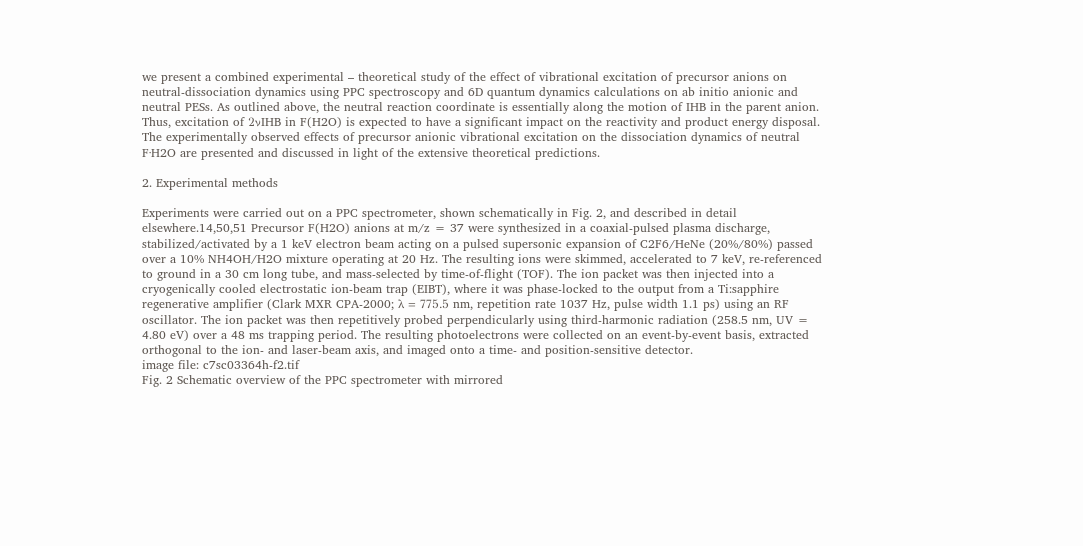we present a combined experimental – theoretical study of the effect of vibrational excitation of precursor anions on neutral-dissociation dynamics using PPC spectroscopy and 6D quantum dynamics calculations on ab initio anionic and neutral PESs. As outlined above, the neutral reaction coordinate is essentially along the motion of IHB in the parent anion. Thus, excitation of 2νIHB in F(H2O) is expected to have a significant impact on the reactivity and product energy disposal. The experimentally observed effects of precursor anionic vibrational excitation on the dissociation dynamics of neutral F·H2O are presented and discussed in light of the extensive theoretical predictions.

2. Experimental methods

Experiments were carried out on a PPC spectrometer, shown schematically in Fig. 2, and described in detail elsewhere.14,50,51 Precursor F(H2O) anions at m/z = 37 were synthesized in a coaxial-pulsed plasma discharge, stabilized/activated by a 1 keV electron beam acting on a pulsed supersonic expansion of C2F6/HeNe (20%/80%) passed over a 10% NH4OH/H2O mixture operating at 20 Hz. The resulting ions were skimmed, accelerated to 7 keV, re-referenced to ground in a 30 cm long tube, and mass-selected by time-of-flight (TOF). The ion packet was then injected into a cryogenically cooled electrostatic ion-beam trap (EIBT), where it was phase-locked to the output from a Ti:sapphire regenerative amplifier (Clark MXR CPA-2000; λ = 775.5 nm, repetition rate 1037 Hz, pulse width 1.1 ps) using an RF oscillator. The ion packet was then repetitively probed perpendicularly using third-harmonic radiation (258.5 nm, UV = 4.80 eV) over a 48 ms trapping period. The resulting photoelectrons were collected on an event-by-event basis, extracted orthogonal to the ion- and laser-beam axis, and imaged onto a time- and position-sensitive detector.
image file: c7sc03364h-f2.tif
Fig. 2 Schematic overview of the PPC spectrometer with mirrored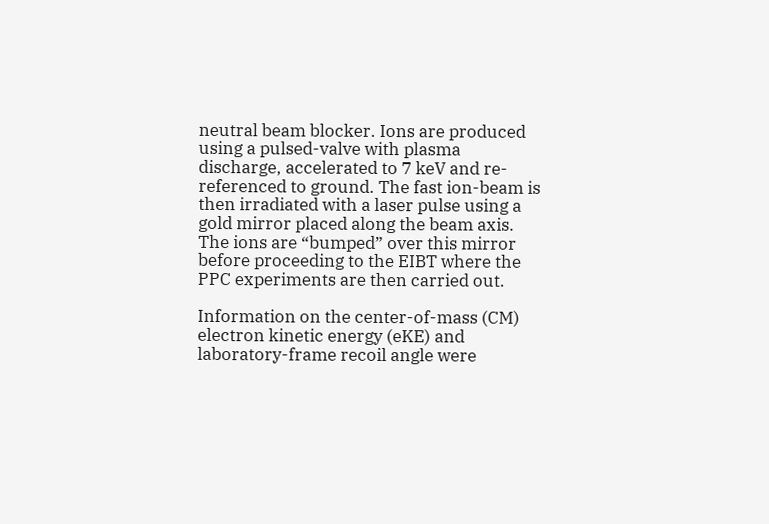neutral beam blocker. Ions are produced using a pulsed-valve with plasma discharge, accelerated to 7 keV and re-referenced to ground. The fast ion-beam is then irradiated with a laser pulse using a gold mirror placed along the beam axis. The ions are “bumped” over this mirror before proceeding to the EIBT where the PPC experiments are then carried out.

Information on the center-of-mass (CM) electron kinetic energy (eKE) and laboratory-frame recoil angle were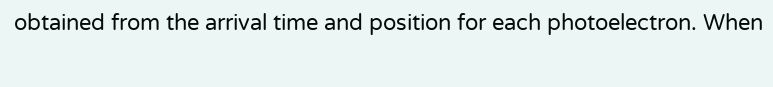obtained from the arrival time and position for each photoelectron. When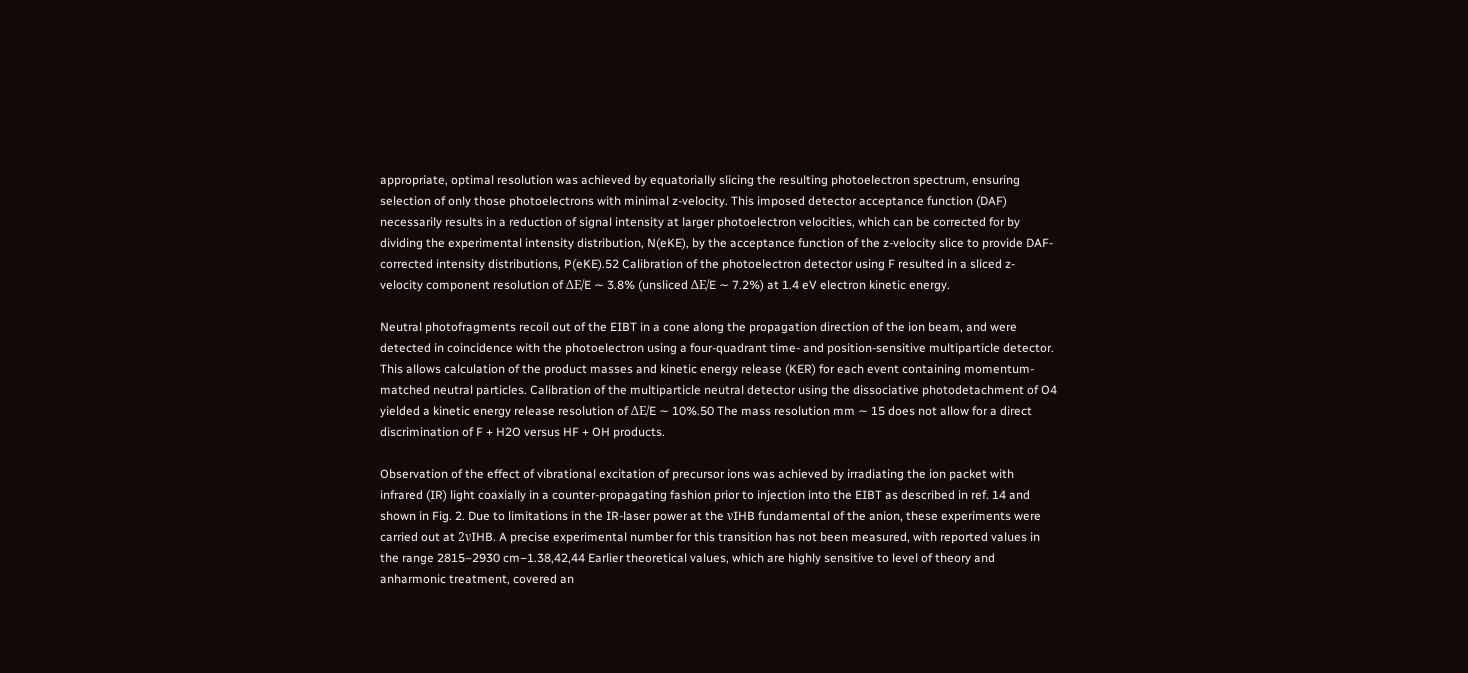appropriate, optimal resolution was achieved by equatorially slicing the resulting photoelectron spectrum, ensuring selection of only those photoelectrons with minimal z-velocity. This imposed detector acceptance function (DAF) necessarily results in a reduction of signal intensity at larger photoelectron velocities, which can be corrected for by dividing the experimental intensity distribution, N(eKE), by the acceptance function of the z-velocity slice to provide DAF-corrected intensity distributions, P(eKE).52 Calibration of the photoelectron detector using F resulted in a sliced z-velocity component resolution of ΔE/E ∼ 3.8% (unsliced ΔE/E ∼ 7.2%) at 1.4 eV electron kinetic energy.

Neutral photofragments recoil out of the EIBT in a cone along the propagation direction of the ion beam, and were detected in coincidence with the photoelectron using a four-quadrant time- and position-sensitive multiparticle detector. This allows calculation of the product masses and kinetic energy release (KER) for each event containing momentum-matched neutral particles. Calibration of the multiparticle neutral detector using the dissociative photodetachment of O4 yielded a kinetic energy release resolution of ΔE/E ∼ 10%.50 The mass resolution mm ∼ 15 does not allow for a direct discrimination of F + H2O versus HF + OH products.

Observation of the effect of vibrational excitation of precursor ions was achieved by irradiating the ion packet with infrared (IR) light coaxially in a counter-propagating fashion prior to injection into the EIBT as described in ref. 14 and shown in Fig. 2. Due to limitations in the IR-laser power at the νIHB fundamental of the anion, these experiments were carried out at 2νIHB. A precise experimental number for this transition has not been measured, with reported values in the range 2815–2930 cm−1.38,42,44 Earlier theoretical values, which are highly sensitive to level of theory and anharmonic treatment, covered an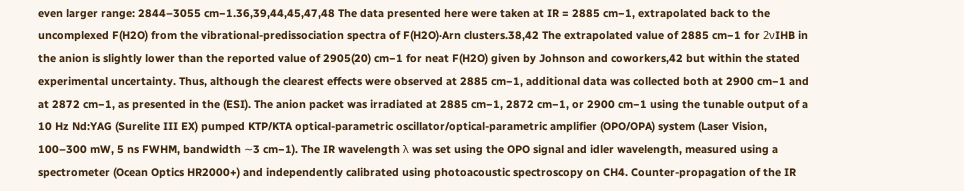even larger range: 2844–3055 cm−1.36,39,44,45,47,48 The data presented here were taken at IR = 2885 cm−1, extrapolated back to the uncomplexed F(H2O) from the vibrational-predissociation spectra of F(H2O)·Arn clusters.38,42 The extrapolated value of 2885 cm−1 for 2νIHB in the anion is slightly lower than the reported value of 2905(20) cm−1 for neat F(H2O) given by Johnson and coworkers,42 but within the stated experimental uncertainty. Thus, although the clearest effects were observed at 2885 cm−1, additional data was collected both at 2900 cm−1 and at 2872 cm−1, as presented in the (ESI). The anion packet was irradiated at 2885 cm−1, 2872 cm−1, or 2900 cm−1 using the tunable output of a 10 Hz Nd:YAG (Surelite III EX) pumped KTP/KTA optical-parametric oscillator/optical-parametric amplifier (OPO/OPA) system (Laser Vision, 100–300 mW, 5 ns FWHM, bandwidth ∼3 cm−1). The IR wavelength λ was set using the OPO signal and idler wavelength, measured using a spectrometer (Ocean Optics HR2000+) and independently calibrated using photoacoustic spectroscopy on CH4. Counter-propagation of the IR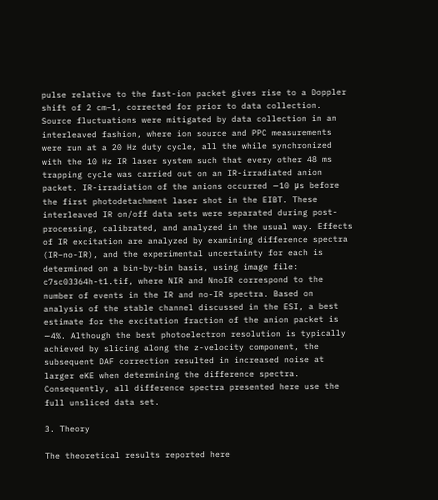pulse relative to the fast-ion packet gives rise to a Doppler shift of 2 cm−1, corrected for prior to data collection. Source fluctuations were mitigated by data collection in an interleaved fashion, where ion source and PPC measurements were run at a 20 Hz duty cycle, all the while synchronized with the 10 Hz IR laser system such that every other 48 ms trapping cycle was carried out on an IR-irradiated anion packet. IR-irradiation of the anions occurred ∼10 μs before the first photodetachment laser shot in the EIBT. These interleaved IR on/off data sets were separated during post-processing, calibrated, and analyzed in the usual way. Effects of IR excitation are analyzed by examining difference spectra (IR–no-IR), and the experimental uncertainty for each is determined on a bin-by-bin basis, using image file: c7sc03364h-t1.tif, where NIR and NnoIR correspond to the number of events in the IR and no-IR spectra. Based on analysis of the stable channel discussed in the ESI, a best estimate for the excitation fraction of the anion packet is ∼4%. Although the best photoelectron resolution is typically achieved by slicing along the z-velocity component, the subsequent DAF correction resulted in increased noise at larger eKE when determining the difference spectra. Consequently, all difference spectra presented here use the full unsliced data set.

3. Theory

The theoretical results reported here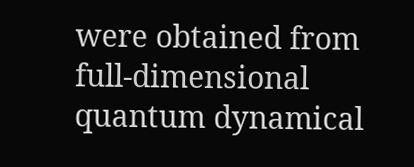were obtained from full-dimensional quantum dynamical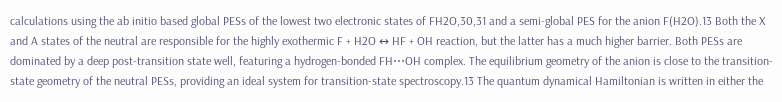calculations using the ab initio based global PESs of the lowest two electronic states of FH2O,30,31 and a semi-global PES for the anion F(H2O).13 Both the X and A states of the neutral are responsible for the highly exothermic F + H2O ↔ HF + OH reaction, but the latter has a much higher barrier. Both PESs are dominated by a deep post-transition state well, featuring a hydrogen-bonded FH⋯OH complex. The equilibrium geometry of the anion is close to the transition-state geometry of the neutral PESs, providing an ideal system for transition-state spectroscopy.13 The quantum dynamical Hamiltonian is written in either the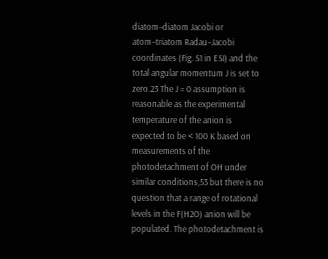diatom–diatom Jacobi or atom–triatom Radau–Jacobi coordinates (Fig. S1 in ESI) and the total angular momentum J is set to zero.23 The J = 0 assumption is reasonable as the experimental temperature of the anion is expected to be < 100 K based on measurements of the photodetachment of OH under similar conditions,53 but there is no question that a range of rotational levels in the F(H2O) anion will be populated. The photodetachment is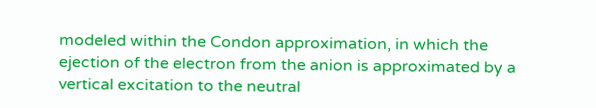modeled within the Condon approximation, in which the ejection of the electron from the anion is approximated by a vertical excitation to the neutral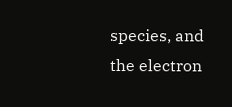species, and the electron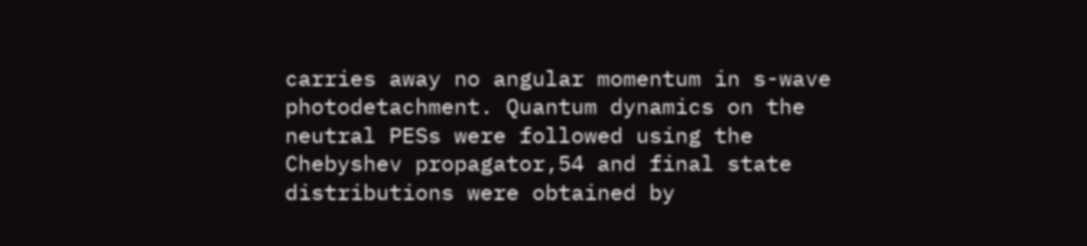carries away no angular momentum in s-wave photodetachment. Quantum dynamics on the neutral PESs were followed using the Chebyshev propagator,54 and final state distributions were obtained by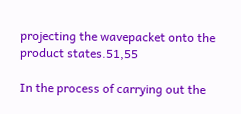projecting the wavepacket onto the product states.51,55

In the process of carrying out the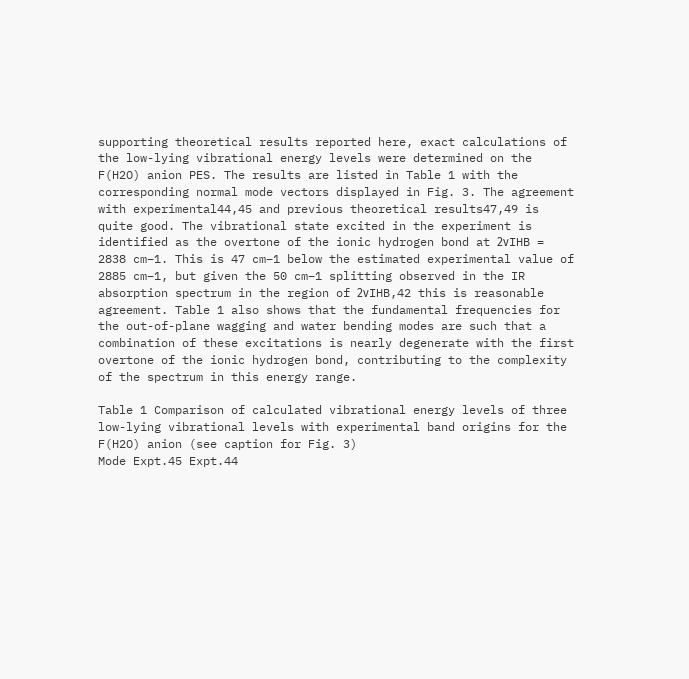supporting theoretical results reported here, exact calculations of the low-lying vibrational energy levels were determined on the F(H2O) anion PES. The results are listed in Table 1 with the corresponding normal mode vectors displayed in Fig. 3. The agreement with experimental44,45 and previous theoretical results47,49 is quite good. The vibrational state excited in the experiment is identified as the overtone of the ionic hydrogen bond at 2νIHB = 2838 cm−1. This is 47 cm−1 below the estimated experimental value of 2885 cm−1, but given the 50 cm−1 splitting observed in the IR absorption spectrum in the region of 2νIHB,42 this is reasonable agreement. Table 1 also shows that the fundamental frequencies for the out-of-plane wagging and water bending modes are such that a combination of these excitations is nearly degenerate with the first overtone of the ionic hydrogen bond, contributing to the complexity of the spectrum in this energy range.

Table 1 Comparison of calculated vibrational energy levels of three low-lying vibrational levels with experimental band origins for the F(H2O) anion (see caption for Fig. 3)
Mode Expt.45 Expt.44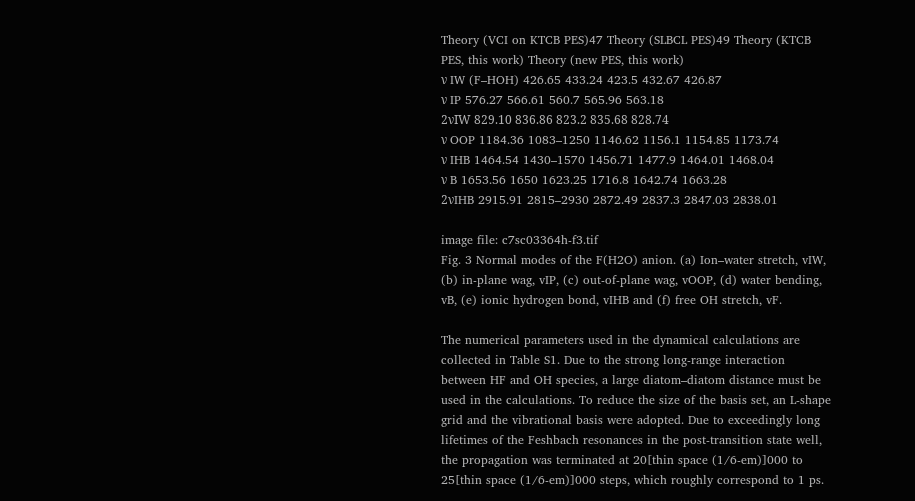Theory (VCI on KTCB PES)47 Theory (SLBCL PES)49 Theory (KTCB PES, this work) Theory (new PES, this work)
ν IW (F–HOH) 426.65 433.24 423.5 432.67 426.87
ν IP 576.27 566.61 560.7 565.96 563.18
2νIW 829.10 836.86 823.2 835.68 828.74
ν OOP 1184.36 1083–1250 1146.62 1156.1 1154.85 1173.74
ν IHB 1464.54 1430–1570 1456.71 1477.9 1464.01 1468.04
ν B 1653.56 1650 1623.25 1716.8 1642.74 1663.28
2νIHB 2915.91 2815–2930 2872.49 2837.3 2847.03 2838.01

image file: c7sc03364h-f3.tif
Fig. 3 Normal modes of the F(H2O) anion. (a) Ion–water stretch, vIW, (b) in-plane wag, vIP, (c) out-of-plane wag, vOOP, (d) water bending, vB, (e) ionic hydrogen bond, vIHB and (f) free OH stretch, vF.

The numerical parameters used in the dynamical calculations are collected in Table S1. Due to the strong long-range interaction between HF and OH species, a large diatom–diatom distance must be used in the calculations. To reduce the size of the basis set, an L-shape grid and the vibrational basis were adopted. Due to exceedingly long lifetimes of the Feshbach resonances in the post-transition state well, the propagation was terminated at 20[thin space (1/6-em)]000 to 25[thin space (1/6-em)]000 steps, which roughly correspond to 1 ps.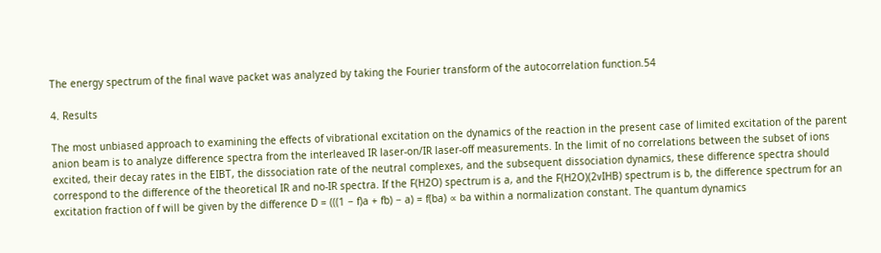The energy spectrum of the final wave packet was analyzed by taking the Fourier transform of the autocorrelation function.54

4. Results

The most unbiased approach to examining the effects of vibrational excitation on the dynamics of the reaction in the present case of limited excitation of the parent anion beam is to analyze difference spectra from the interleaved IR laser-on/IR laser-off measurements. In the limit of no correlations between the subset of ions excited, their decay rates in the EIBT, the dissociation rate of the neutral complexes, and the subsequent dissociation dynamics, these difference spectra should correspond to the difference of the theoretical IR and no-IR spectra. If the F(H2O) spectrum is a, and the F(H2O)(2νIHB) spectrum is b, the difference spectrum for an excitation fraction of f will be given by the difference D = (((1 − f)a + fb) − a) = f(ba) ∝ ba within a normalization constant. The quantum dynamics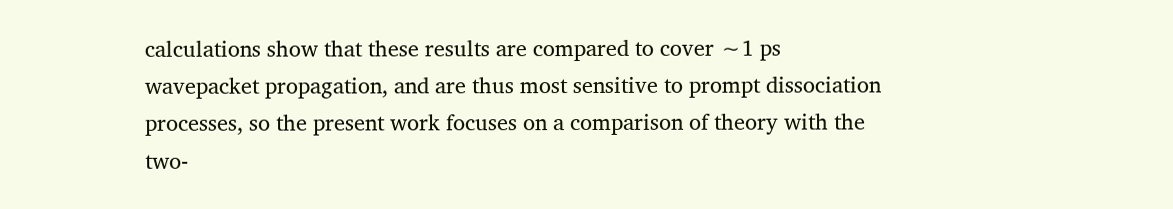calculations show that these results are compared to cover ∼1 ps wavepacket propagation, and are thus most sensitive to prompt dissociation processes, so the present work focuses on a comparison of theory with the two-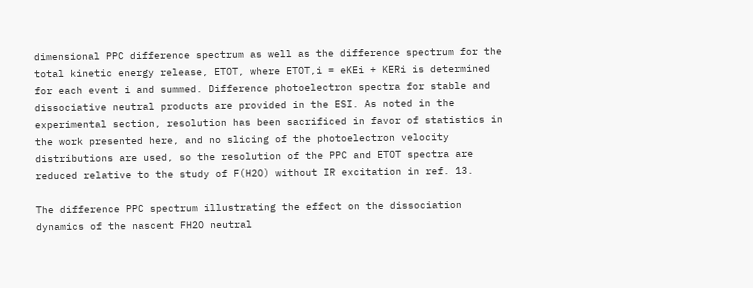dimensional PPC difference spectrum as well as the difference spectrum for the total kinetic energy release, ETOT, where ETOT,i = eKEi + KERi is determined for each event i and summed. Difference photoelectron spectra for stable and dissociative neutral products are provided in the ESI. As noted in the experimental section, resolution has been sacrificed in favor of statistics in the work presented here, and no slicing of the photoelectron velocity distributions are used, so the resolution of the PPC and ETOT spectra are reduced relative to the study of F(H2O) without IR excitation in ref. 13.

The difference PPC spectrum illustrating the effect on the dissociation dynamics of the nascent FH2O neutral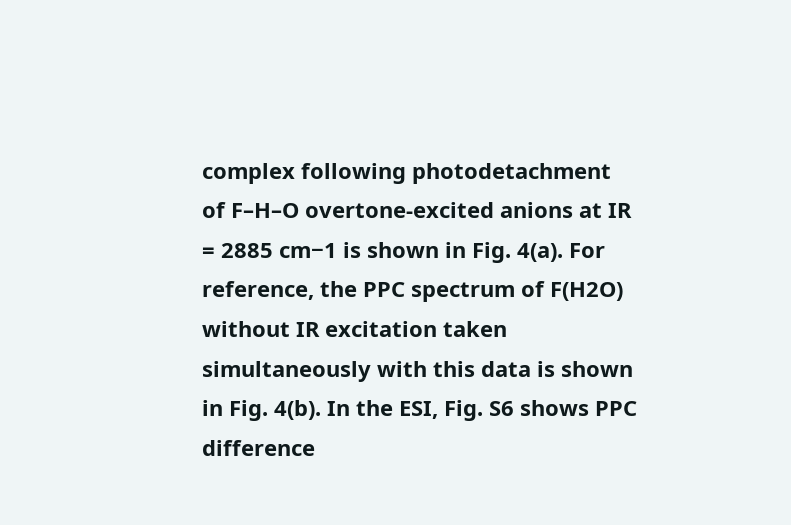complex following photodetachment of F–H–O overtone-excited anions at IR = 2885 cm−1 is shown in Fig. 4(a). For reference, the PPC spectrum of F(H2O) without IR excitation taken simultaneously with this data is shown in Fig. 4(b). In the ESI, Fig. S6 shows PPC difference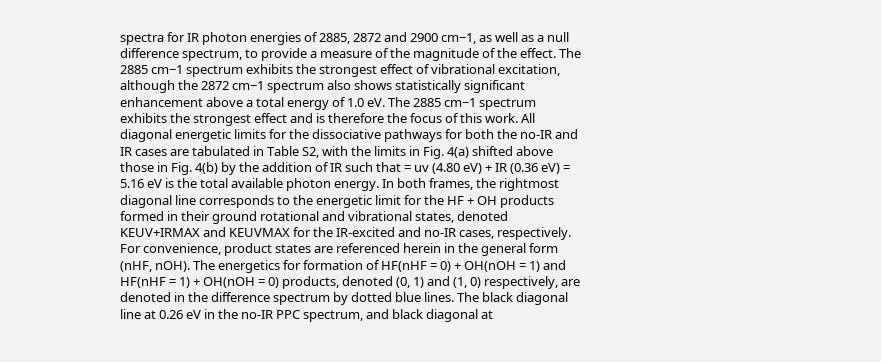spectra for IR photon energies of 2885, 2872 and 2900 cm−1, as well as a null difference spectrum, to provide a measure of the magnitude of the effect. The 2885 cm−1 spectrum exhibits the strongest effect of vibrational excitation, although the 2872 cm−1 spectrum also shows statistically significant enhancement above a total energy of 1.0 eV. The 2885 cm−1 spectrum exhibits the strongest effect and is therefore the focus of this work. All diagonal energetic limits for the dissociative pathways for both the no-IR and IR cases are tabulated in Table S2, with the limits in Fig. 4(a) shifted above those in Fig. 4(b) by the addition of IR such that = uv (4.80 eV) + IR (0.36 eV) = 5.16 eV is the total available photon energy. In both frames, the rightmost diagonal line corresponds to the energetic limit for the HF + OH products formed in their ground rotational and vibrational states, denoted KEUV+IRMAX and KEUVMAX for the IR-excited and no-IR cases, respectively. For convenience, product states are referenced herein in the general form (nHF, nOH). The energetics for formation of HF(nHF = 0) + OH(nOH = 1) and HF(nHF = 1) + OH(nOH = 0) products, denoted (0, 1) and (1, 0) respectively, are denoted in the difference spectrum by dotted blue lines. The black diagonal line at 0.26 eV in the no-IR PPC spectrum, and black diagonal at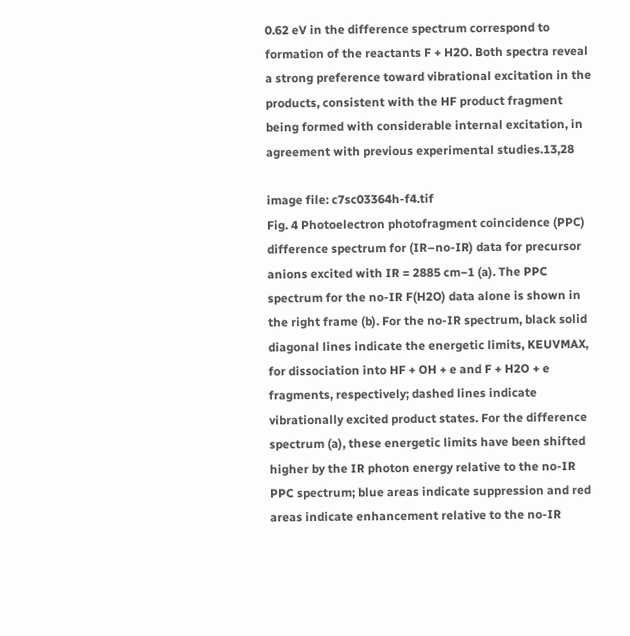0.62 eV in the difference spectrum correspond to formation of the reactants F + H2O. Both spectra reveal a strong preference toward vibrational excitation in the products, consistent with the HF product fragment being formed with considerable internal excitation, in agreement with previous experimental studies.13,28

image file: c7sc03364h-f4.tif
Fig. 4 Photoelectron photofragment coincidence (PPC) difference spectrum for (IR–no-IR) data for precursor anions excited with IR = 2885 cm−1 (a). The PPC spectrum for the no-IR F(H2O) data alone is shown in the right frame (b). For the no-IR spectrum, black solid diagonal lines indicate the energetic limits, KEUVMAX, for dissociation into HF + OH + e and F + H2O + e fragments, respectively; dashed lines indicate vibrationally excited product states. For the difference spectrum (a), these energetic limits have been shifted higher by the IR photon energy relative to the no-IR PPC spectrum; blue areas indicate suppression and red areas indicate enhancement relative to the no-IR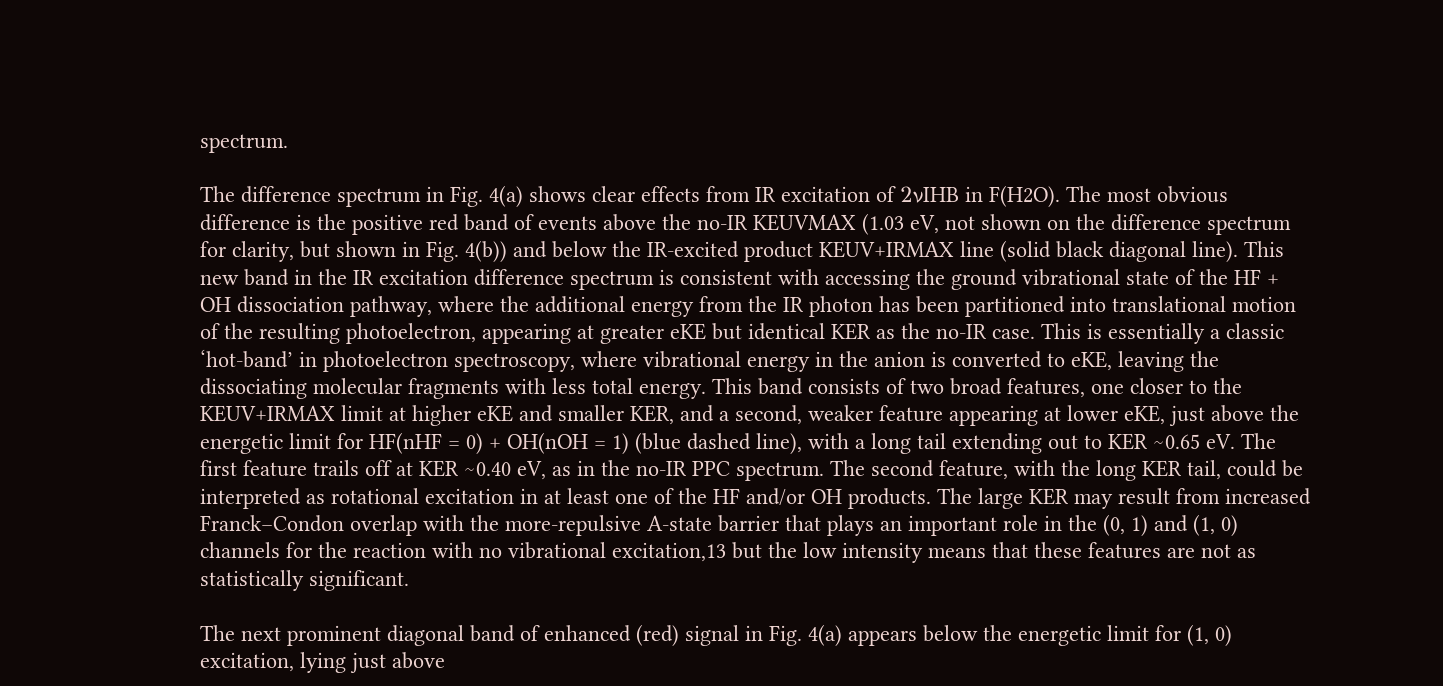spectrum.

The difference spectrum in Fig. 4(a) shows clear effects from IR excitation of 2νIHB in F(H2O). The most obvious difference is the positive red band of events above the no-IR KEUVMAX (1.03 eV, not shown on the difference spectrum for clarity, but shown in Fig. 4(b)) and below the IR-excited product KEUV+IRMAX line (solid black diagonal line). This new band in the IR excitation difference spectrum is consistent with accessing the ground vibrational state of the HF + OH dissociation pathway, where the additional energy from the IR photon has been partitioned into translational motion of the resulting photoelectron, appearing at greater eKE but identical KER as the no-IR case. This is essentially a classic ‘hot-band’ in photoelectron spectroscopy, where vibrational energy in the anion is converted to eKE, leaving the dissociating molecular fragments with less total energy. This band consists of two broad features, one closer to the KEUV+IRMAX limit at higher eKE and smaller KER, and a second, weaker feature appearing at lower eKE, just above the energetic limit for HF(nHF = 0) + OH(nOH = 1) (blue dashed line), with a long tail extending out to KER ∼0.65 eV. The first feature trails off at KER ∼0.40 eV, as in the no-IR PPC spectrum. The second feature, with the long KER tail, could be interpreted as rotational excitation in at least one of the HF and/or OH products. The large KER may result from increased Franck–Condon overlap with the more-repulsive A-state barrier that plays an important role in the (0, 1) and (1, 0) channels for the reaction with no vibrational excitation,13 but the low intensity means that these features are not as statistically significant.

The next prominent diagonal band of enhanced (red) signal in Fig. 4(a) appears below the energetic limit for (1, 0) excitation, lying just above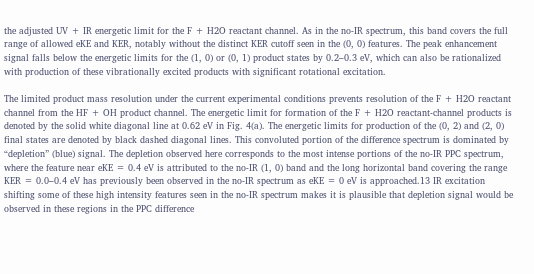the adjusted UV + IR energetic limit for the F + H2O reactant channel. As in the no-IR spectrum, this band covers the full range of allowed eKE and KER, notably without the distinct KER cutoff seen in the (0, 0) features. The peak enhancement signal falls below the energetic limits for the (1, 0) or (0, 1) product states by 0.2–0.3 eV, which can also be rationalized with production of these vibrationally excited products with significant rotational excitation.

The limited product mass resolution under the current experimental conditions prevents resolution of the F + H2O reactant channel from the HF + OH product channel. The energetic limit for formation of the F + H2O reactant-channel products is denoted by the solid white diagonal line at 0.62 eV in Fig. 4(a). The energetic limits for production of the (0, 2) and (2, 0) final states are denoted by black dashed diagonal lines. This convoluted portion of the difference spectrum is dominated by “depletion” (blue) signal. The depletion observed here corresponds to the most intense portions of the no-IR PPC spectrum, where the feature near eKE = 0.4 eV is attributed to the no-IR (1, 0) band and the long horizontal band covering the range KER = 0.0–0.4 eV has previously been observed in the no-IR spectrum as eKE = 0 eV is approached.13 IR excitation shifting some of these high intensity features seen in the no-IR spectrum makes it is plausible that depletion signal would be observed in these regions in the PPC difference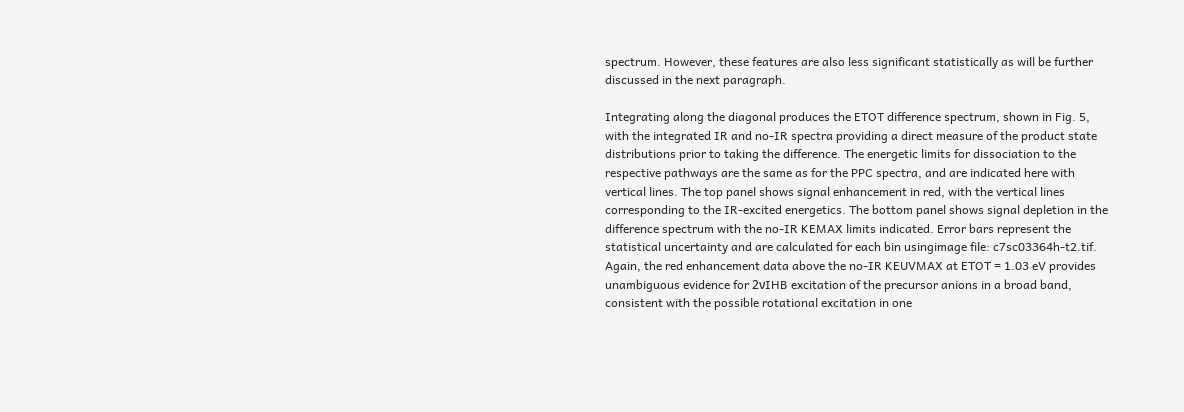spectrum. However, these features are also less significant statistically as will be further discussed in the next paragraph.

Integrating along the diagonal produces the ETOT difference spectrum, shown in Fig. 5, with the integrated IR and no-IR spectra providing a direct measure of the product state distributions prior to taking the difference. The energetic limits for dissociation to the respective pathways are the same as for the PPC spectra, and are indicated here with vertical lines. The top panel shows signal enhancement in red, with the vertical lines corresponding to the IR-excited energetics. The bottom panel shows signal depletion in the difference spectrum with the no-IR KEMAX limits indicated. Error bars represent the statistical uncertainty and are calculated for each bin usingimage file: c7sc03364h-t2.tif. Again, the red enhancement data above the no-IR KEUVMAX at ETOT = 1.03 eV provides unambiguous evidence for 2νIHB excitation of the precursor anions in a broad band, consistent with the possible rotational excitation in one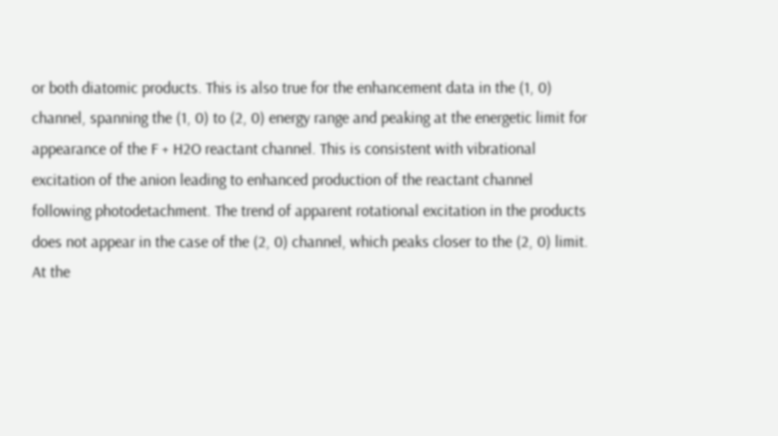or both diatomic products. This is also true for the enhancement data in the (1, 0) channel, spanning the (1, 0) to (2, 0) energy range and peaking at the energetic limit for appearance of the F + H2O reactant channel. This is consistent with vibrational excitation of the anion leading to enhanced production of the reactant channel following photodetachment. The trend of apparent rotational excitation in the products does not appear in the case of the (2, 0) channel, which peaks closer to the (2, 0) limit. At the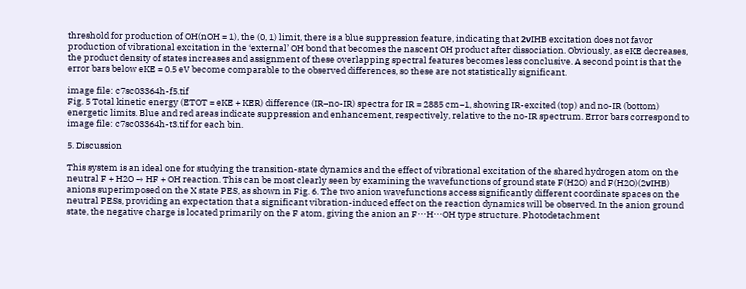threshold for production of OH(nOH = 1), the (0, 1) limit, there is a blue suppression feature, indicating that 2νIHB excitation does not favor production of vibrational excitation in the ‘external’ OH bond that becomes the nascent OH product after dissociation. Obviously, as eKE decreases, the product density of states increases and assignment of these overlapping spectral features becomes less conclusive. A second point is that the error bars below eKE = 0.5 eV become comparable to the observed differences, so these are not statistically significant.

image file: c7sc03364h-f5.tif
Fig. 5 Total kinetic energy (ETOT = eKE + KER) difference (IR–no-IR) spectra for IR = 2885 cm−1, showing IR-excited (top) and no-IR (bottom) energetic limits. Blue and red areas indicate suppression and enhancement, respectively, relative to the no-IR spectrum. Error bars correspond to image file: c7sc03364h-t3.tif for each bin.

5. Discussion

This system is an ideal one for studying the transition-state dynamics and the effect of vibrational excitation of the shared hydrogen atom on the neutral F + H2O → HF + OH reaction. This can be most clearly seen by examining the wavefunctions of ground state F(H2O) and F(H2O)(2νIHB) anions superimposed on the X state PES, as shown in Fig. 6. The two anion wavefunctions access significantly different coordinate spaces on the neutral PESs, providing an expectation that a significant vibration-induced effect on the reaction dynamics will be observed. In the anion ground state, the negative charge is located primarily on the F atom, giving the anion an F⋯H⋯OH type structure. Photodetachment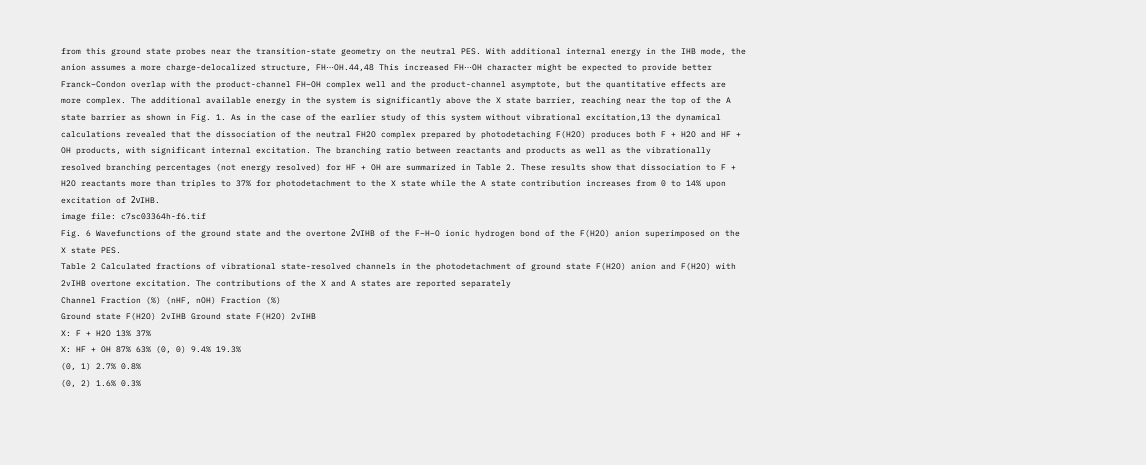from this ground state probes near the transition-state geometry on the neutral PES. With additional internal energy in the IHB mode, the anion assumes a more charge-delocalized structure, FH⋯OH.44,48 This increased FH⋯OH character might be expected to provide better Franck–Condon overlap with the product-channel FH–OH complex well and the product-channel asymptote, but the quantitative effects are more complex. The additional available energy in the system is significantly above the X state barrier, reaching near the top of the A state barrier as shown in Fig. 1. As in the case of the earlier study of this system without vibrational excitation,13 the dynamical calculations revealed that the dissociation of the neutral FH2O complex prepared by photodetaching F(H2O) produces both F + H2O and HF + OH products, with significant internal excitation. The branching ratio between reactants and products as well as the vibrationally resolved branching percentages (not energy resolved) for HF + OH are summarized in Table 2. These results show that dissociation to F + H2O reactants more than triples to 37% for photodetachment to the X state while the A state contribution increases from 0 to 14% upon excitation of 2νIHB.
image file: c7sc03364h-f6.tif
Fig. 6 Wavefunctions of the ground state and the overtone 2νIHB of the F–H–O ionic hydrogen bond of the F(H2O) anion superimposed on the X state PES.
Table 2 Calculated fractions of vibrational state-resolved channels in the photodetachment of ground state F(H2O) anion and F(H2O) with 2vIHB overtone excitation. The contributions of the X and A states are reported separately
Channel Fraction (%) (nHF, nOH) Fraction (%)
Ground state F(H2O) 2vIHB Ground state F(H2O) 2vIHB
X: F + H2O 13% 37%
X: HF + OH 87% 63% (0, 0) 9.4% 19.3%
(0, 1) 2.7% 0.8%
(0, 2) 1.6% 0.3%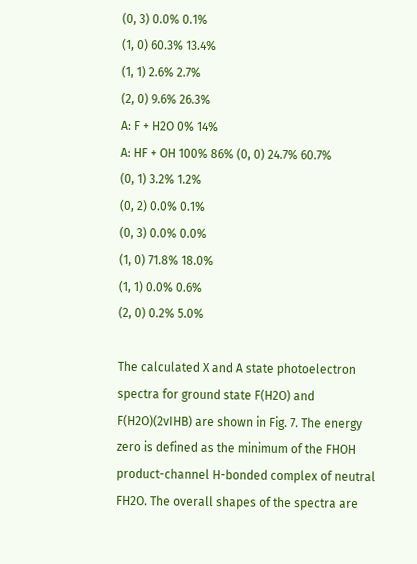(0, 3) 0.0% 0.1%
(1, 0) 60.3% 13.4%
(1, 1) 2.6% 2.7%
(2, 0) 9.6% 26.3%
A: F + H2O 0% 14%
A: HF + OH 100% 86% (0, 0) 24.7% 60.7%
(0, 1) 3.2% 1.2%
(0, 2) 0.0% 0.1%
(0, 3) 0.0% 0.0%
(1, 0) 71.8% 18.0%
(1, 1) 0.0% 0.6%
(2, 0) 0.2% 5.0%

The calculated X and A state photoelectron spectra for ground state F(H2O) and F(H2O)(2vIHB) are shown in Fig. 7. The energy zero is defined as the minimum of the FHOH product-channel H-bonded complex of neutral FH2O. The overall shapes of the spectra are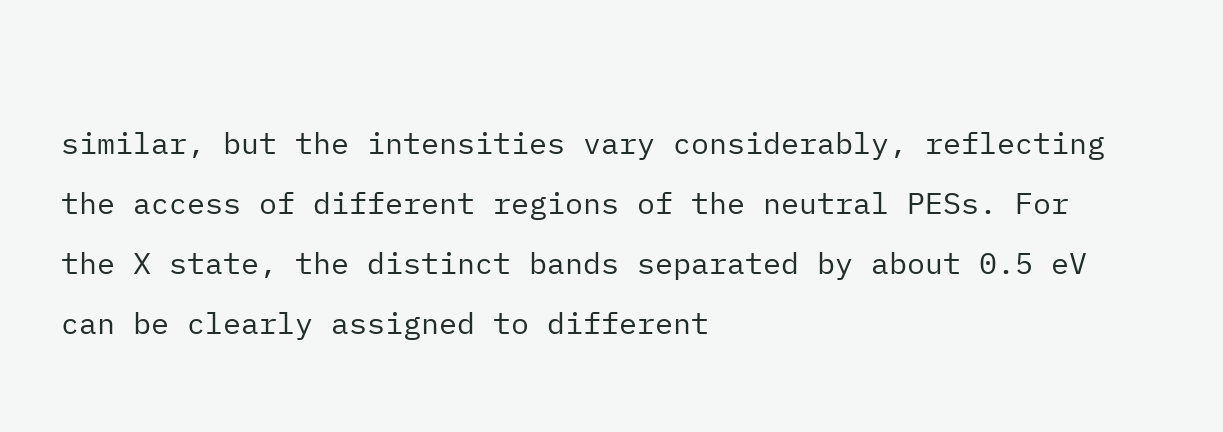similar, but the intensities vary considerably, reflecting the access of different regions of the neutral PESs. For the X state, the distinct bands separated by about 0.5 eV can be clearly assigned to different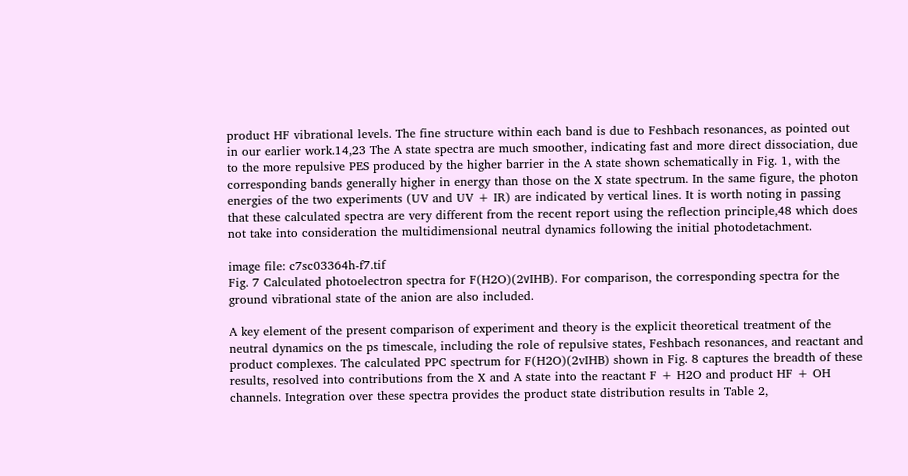product HF vibrational levels. The fine structure within each band is due to Feshbach resonances, as pointed out in our earlier work.14,23 The A state spectra are much smoother, indicating fast and more direct dissociation, due to the more repulsive PES produced by the higher barrier in the A state shown schematically in Fig. 1, with the corresponding bands generally higher in energy than those on the X state spectrum. In the same figure, the photon energies of the two experiments (UV and UV + IR) are indicated by vertical lines. It is worth noting in passing that these calculated spectra are very different from the recent report using the reflection principle,48 which does not take into consideration the multidimensional neutral dynamics following the initial photodetachment.

image file: c7sc03364h-f7.tif
Fig. 7 Calculated photoelectron spectra for F(H2O)(2νIHB). For comparison, the corresponding spectra for the ground vibrational state of the anion are also included.

A key element of the present comparison of experiment and theory is the explicit theoretical treatment of the neutral dynamics on the ps timescale, including the role of repulsive states, Feshbach resonances, and reactant and product complexes. The calculated PPC spectrum for F(H2O)(2vIHB) shown in Fig. 8 captures the breadth of these results, resolved into contributions from the X and A state into the reactant F + H2O and product HF + OH channels. Integration over these spectra provides the product state distribution results in Table 2,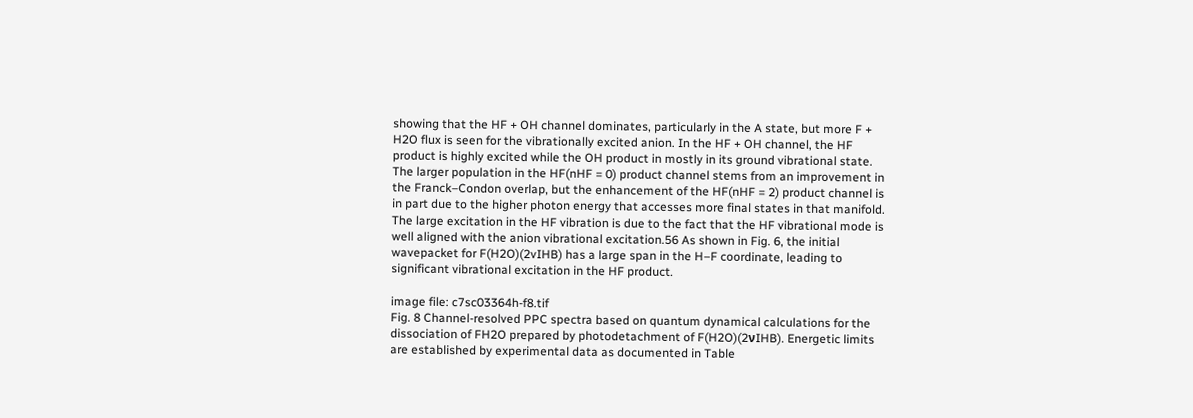showing that the HF + OH channel dominates, particularly in the A state, but more F + H2O flux is seen for the vibrationally excited anion. In the HF + OH channel, the HF product is highly excited while the OH product in mostly in its ground vibrational state. The larger population in the HF(nHF = 0) product channel stems from an improvement in the Franck–Condon overlap, but the enhancement of the HF(nHF = 2) product channel is in part due to the higher photon energy that accesses more final states in that manifold. The large excitation in the HF vibration is due to the fact that the HF vibrational mode is well aligned with the anion vibrational excitation.56 As shown in Fig. 6, the initial wavepacket for F(H2O)(2vIHB) has a large span in the H–F coordinate, leading to significant vibrational excitation in the HF product.

image file: c7sc03364h-f8.tif
Fig. 8 Channel-resolved PPC spectra based on quantum dynamical calculations for the dissociation of FH2O prepared by photodetachment of F(H2O)(2νIHB). Energetic limits are established by experimental data as documented in Table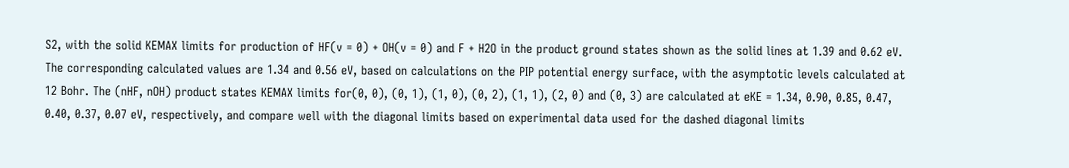S2, with the solid KEMAX limits for production of HF(v = 0) + OH(v = 0) and F + H2O in the product ground states shown as the solid lines at 1.39 and 0.62 eV. The corresponding calculated values are 1.34 and 0.56 eV, based on calculations on the PIP potential energy surface, with the asymptotic levels calculated at 12 Bohr. The (nHF, nOH) product states KEMAX limits for(0, 0), (0, 1), (1, 0), (0, 2), (1, 1), (2, 0) and (0, 3) are calculated at eKE = 1.34, 0.90, 0.85, 0.47, 0.40, 0.37, 0.07 eV, respectively, and compare well with the diagonal limits based on experimental data used for the dashed diagonal limits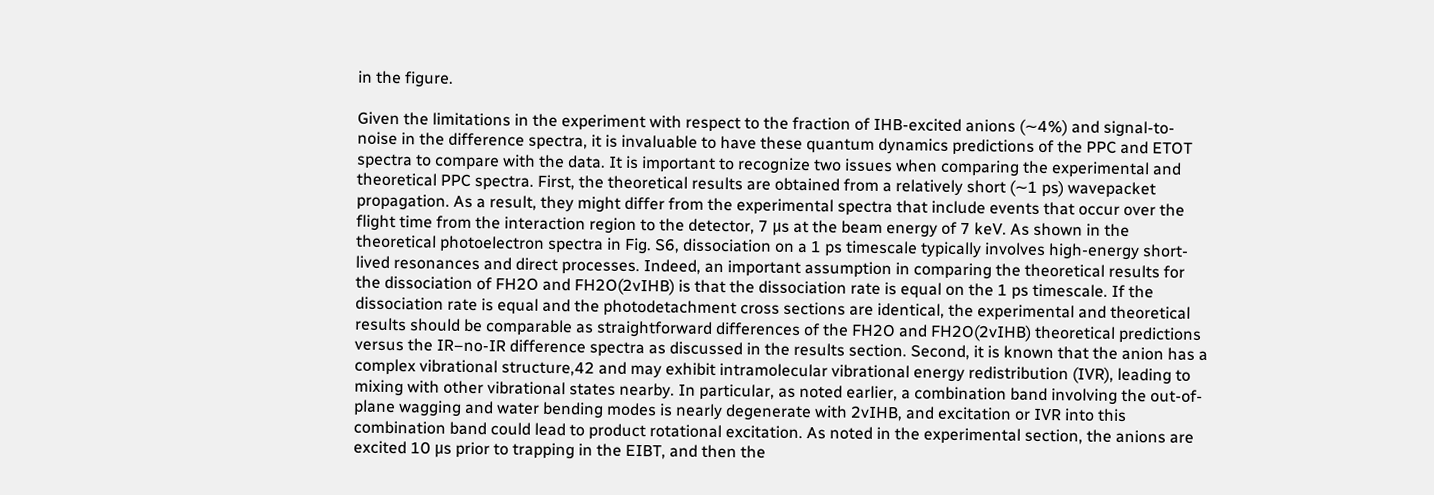in the figure.

Given the limitations in the experiment with respect to the fraction of IHB-excited anions (∼4%) and signal-to-noise in the difference spectra, it is invaluable to have these quantum dynamics predictions of the PPC and ETOT spectra to compare with the data. It is important to recognize two issues when comparing the experimental and theoretical PPC spectra. First, the theoretical results are obtained from a relatively short (∼1 ps) wavepacket propagation. As a result, they might differ from the experimental spectra that include events that occur over the flight time from the interaction region to the detector, 7 μs at the beam energy of 7 keV. As shown in the theoretical photoelectron spectra in Fig. S6, dissociation on a 1 ps timescale typically involves high-energy short-lived resonances and direct processes. Indeed, an important assumption in comparing the theoretical results for the dissociation of FH2O and FH2O(2vIHB) is that the dissociation rate is equal on the 1 ps timescale. If the dissociation rate is equal and the photodetachment cross sections are identical, the experimental and theoretical results should be comparable as straightforward differences of the FH2O and FH2O(2vIHB) theoretical predictions versus the IR–no-IR difference spectra as discussed in the results section. Second, it is known that the anion has a complex vibrational structure,42 and may exhibit intramolecular vibrational energy redistribution (IVR), leading to mixing with other vibrational states nearby. In particular, as noted earlier, a combination band involving the out-of-plane wagging and water bending modes is nearly degenerate with 2vIHB, and excitation or IVR into this combination band could lead to product rotational excitation. As noted in the experimental section, the anions are excited 10 μs prior to trapping in the EIBT, and then the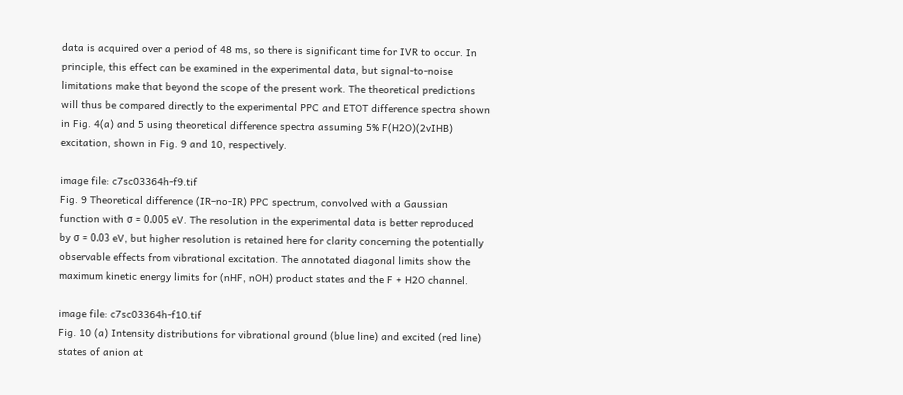data is acquired over a period of 48 ms, so there is significant time for IVR to occur. In principle, this effect can be examined in the experimental data, but signal-to-noise limitations make that beyond the scope of the present work. The theoretical predictions will thus be compared directly to the experimental PPC and ETOT difference spectra shown in Fig. 4(a) and 5 using theoretical difference spectra assuming 5% F(H2O)(2vIHB) excitation, shown in Fig. 9 and 10, respectively.

image file: c7sc03364h-f9.tif
Fig. 9 Theoretical difference (IR–no-IR) PPC spectrum, convolved with a Gaussian function with σ = 0.005 eV. The resolution in the experimental data is better reproduced by σ = 0.03 eV, but higher resolution is retained here for clarity concerning the potentially observable effects from vibrational excitation. The annotated diagonal limits show the maximum kinetic energy limits for (nHF, nOH) product states and the F + H2O channel.

image file: c7sc03364h-f10.tif
Fig. 10 (a) Intensity distributions for vibrational ground (blue line) and excited (red line) states of anion at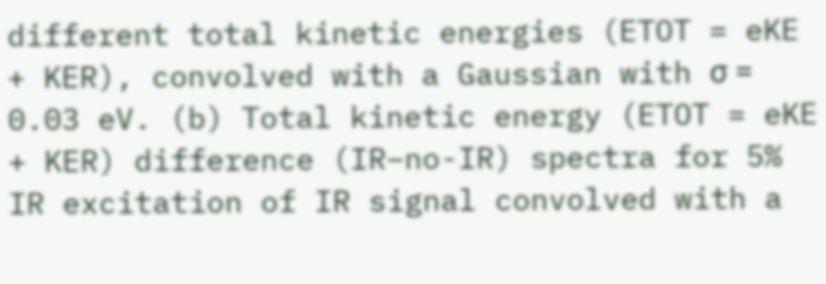different total kinetic energies (ETOT = eKE + KER), convolved with a Gaussian with σ = 0.03 eV. (b) Total kinetic energy (ETOT = eKE + KER) difference (IR–no-IR) spectra for 5% IR excitation of IR signal convolved with a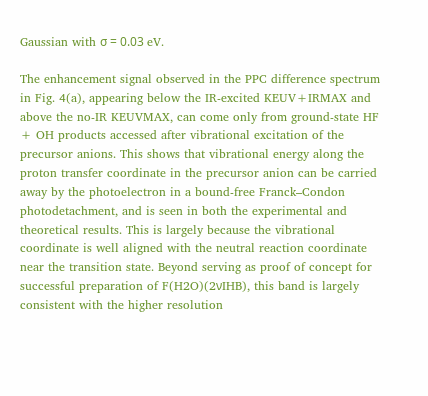Gaussian with σ = 0.03 eV.

The enhancement signal observed in the PPC difference spectrum in Fig. 4(a), appearing below the IR-excited KEUV+IRMAX and above the no-IR KEUVMAX, can come only from ground-state HF + OH products accessed after vibrational excitation of the precursor anions. This shows that vibrational energy along the proton transfer coordinate in the precursor anion can be carried away by the photoelectron in a bound-free Franck–Condon photodetachment, and is seen in both the experimental and theoretical results. This is largely because the vibrational coordinate is well aligned with the neutral reaction coordinate near the transition state. Beyond serving as proof of concept for successful preparation of F(H2O)(2νIHB), this band is largely consistent with the higher resolution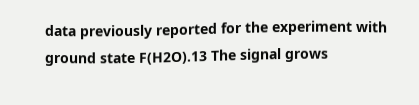data previously reported for the experiment with ground state F(H2O).13 The signal grows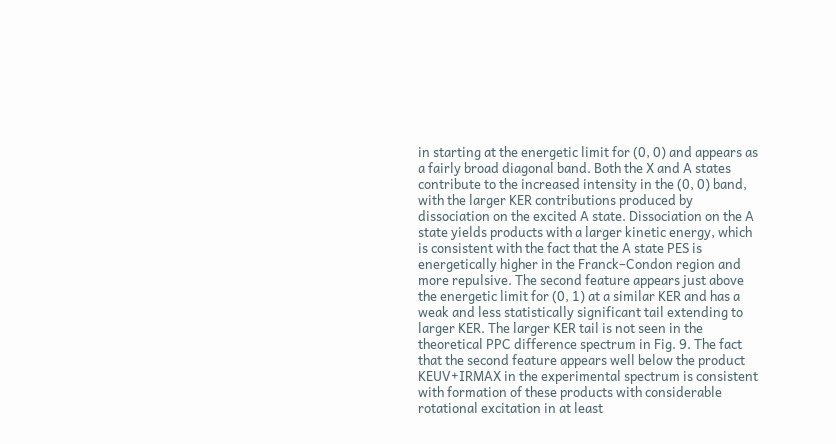in starting at the energetic limit for (0, 0) and appears as a fairly broad diagonal band. Both the X and A states contribute to the increased intensity in the (0, 0) band, with the larger KER contributions produced by dissociation on the excited A state. Dissociation on the A state yields products with a larger kinetic energy, which is consistent with the fact that the A state PES is energetically higher in the Franck–Condon region and more repulsive. The second feature appears just above the energetic limit for (0, 1) at a similar KER and has a weak and less statistically significant tail extending to larger KER. The larger KER tail is not seen in the theoretical PPC difference spectrum in Fig. 9. The fact that the second feature appears well below the product KEUV+IRMAX in the experimental spectrum is consistent with formation of these products with considerable rotational excitation in at least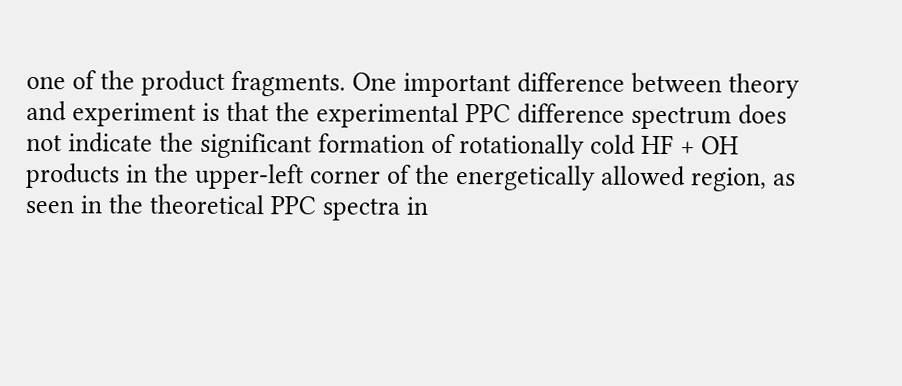one of the product fragments. One important difference between theory and experiment is that the experimental PPC difference spectrum does not indicate the significant formation of rotationally cold HF + OH products in the upper-left corner of the energetically allowed region, as seen in the theoretical PPC spectra in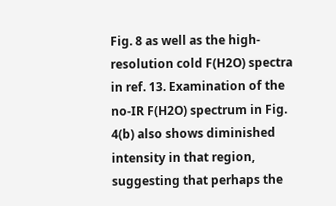Fig. 8 as well as the high-resolution cold F(H2O) spectra in ref. 13. Examination of the no-IR F(H2O) spectrum in Fig. 4(b) also shows diminished intensity in that region, suggesting that perhaps the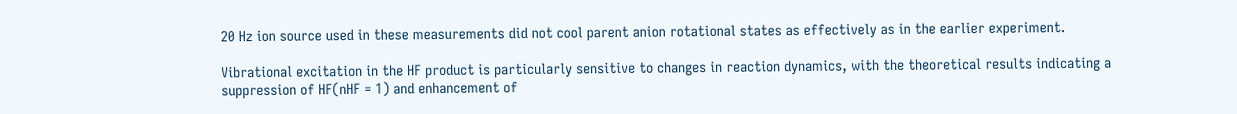20 Hz ion source used in these measurements did not cool parent anion rotational states as effectively as in the earlier experiment.

Vibrational excitation in the HF product is particularly sensitive to changes in reaction dynamics, with the theoretical results indicating a suppression of HF(nHF = 1) and enhancement of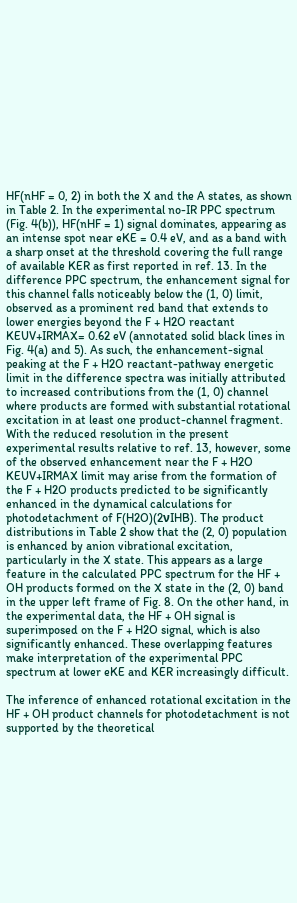HF(nHF = 0, 2) in both the X and the A states, as shown in Table 2. In the experimental no-IR PPC spectrum (Fig. 4(b)), HF(nHF = 1) signal dominates, appearing as an intense spot near eKE = 0.4 eV, and as a band with a sharp onset at the threshold covering the full range of available KER as first reported in ref. 13. In the difference PPC spectrum, the enhancement signal for this channel falls noticeably below the (1, 0) limit, observed as a prominent red band that extends to lower energies beyond the F + H2O reactant KEUV+IRMAX= 0.62 eV (annotated solid black lines in Fig. 4(a) and 5). As such, the enhancement-signal peaking at the F + H2O reactant-pathway energetic limit in the difference spectra was initially attributed to increased contributions from the (1, 0) channel where products are formed with substantial rotational excitation in at least one product-channel fragment. With the reduced resolution in the present experimental results relative to ref. 13, however, some of the observed enhancement near the F + H2O KEUV+IRMAX limit may arise from the formation of the F + H2O products predicted to be significantly enhanced in the dynamical calculations for photodetachment of F(H2O)(2νIHB). The product distributions in Table 2 show that the (2, 0) population is enhanced by anion vibrational excitation, particularly in the X state. This appears as a large feature in the calculated PPC spectrum for the HF + OH products formed on the X state in the (2, 0) band in the upper left frame of Fig. 8. On the other hand, in the experimental data, the HF + OH signal is superimposed on the F + H2O signal, which is also significantly enhanced. These overlapping features make interpretation of the experimental PPC spectrum at lower eKE and KER increasingly difficult.

The inference of enhanced rotational excitation in the HF + OH product channels for photodetachment is not supported by the theoretical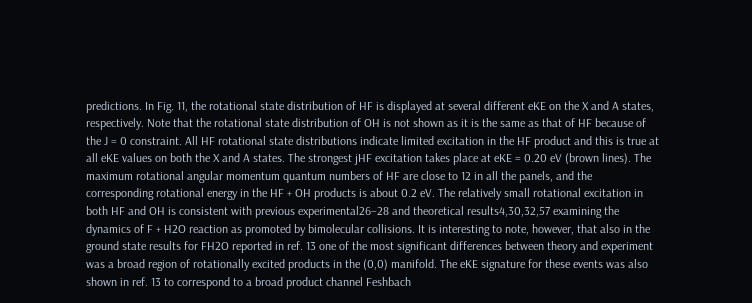predictions. In Fig. 11, the rotational state distribution of HF is displayed at several different eKE on the X and A states, respectively. Note that the rotational state distribution of OH is not shown as it is the same as that of HF because of the J = 0 constraint. All HF rotational state distributions indicate limited excitation in the HF product and this is true at all eKE values on both the X and A states. The strongest jHF excitation takes place at eKE = 0.20 eV (brown lines). The maximum rotational angular momentum quantum numbers of HF are close to 12 in all the panels, and the corresponding rotational energy in the HF + OH products is about 0.2 eV. The relatively small rotational excitation in both HF and OH is consistent with previous experimental26–28 and theoretical results4,30,32,57 examining the dynamics of F + H2O reaction as promoted by bimolecular collisions. It is interesting to note, however, that also in the ground state results for FH2O reported in ref. 13 one of the most significant differences between theory and experiment was a broad region of rotationally excited products in the (0,0) manifold. The eKE signature for these events was also shown in ref. 13 to correspond to a broad product channel Feshbach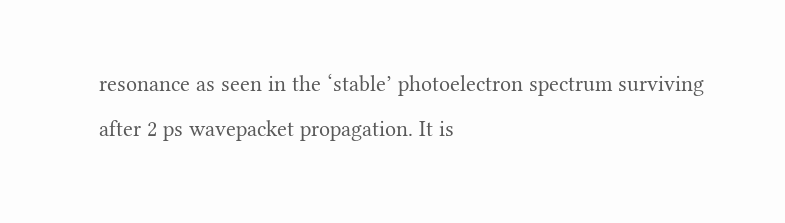resonance as seen in the ‘stable’ photoelectron spectrum surviving after 2 ps wavepacket propagation. It is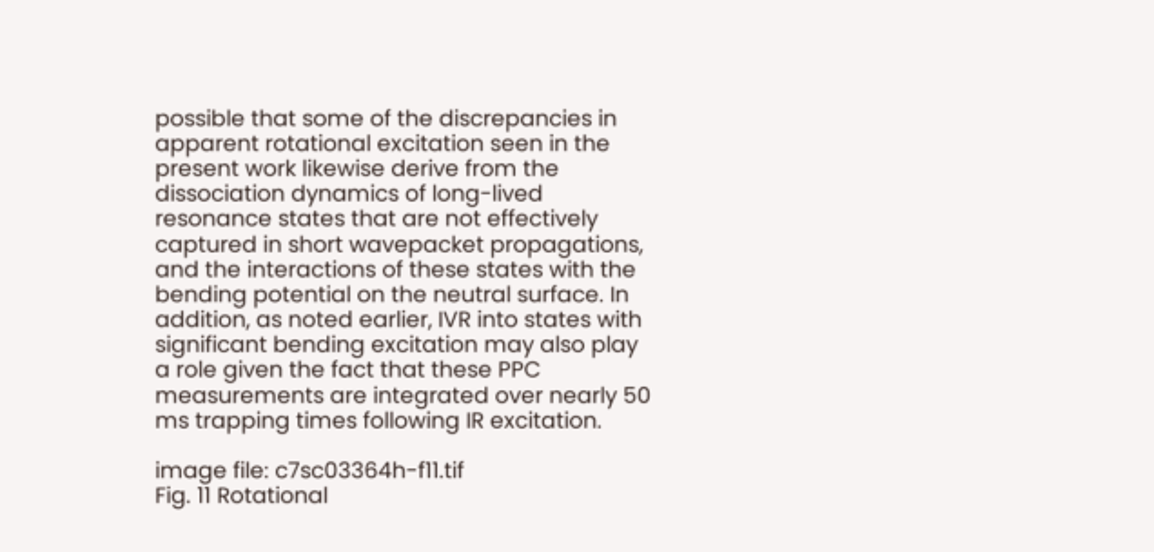possible that some of the discrepancies in apparent rotational excitation seen in the present work likewise derive from the dissociation dynamics of long-lived resonance states that are not effectively captured in short wavepacket propagations, and the interactions of these states with the bending potential on the neutral surface. In addition, as noted earlier, IVR into states with significant bending excitation may also play a role given the fact that these PPC measurements are integrated over nearly 50 ms trapping times following IR excitation.

image file: c7sc03364h-f11.tif
Fig. 11 Rotational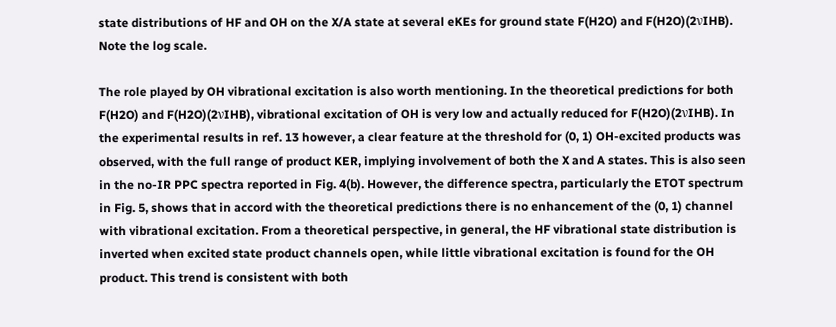state distributions of HF and OH on the X/A state at several eKEs for ground state F(H2O) and F(H2O)(2νIHB). Note the log scale.

The role played by OH vibrational excitation is also worth mentioning. In the theoretical predictions for both F(H2O) and F(H2O)(2νIHB), vibrational excitation of OH is very low and actually reduced for F(H2O)(2νIHB). In the experimental results in ref. 13 however, a clear feature at the threshold for (0, 1) OH-excited products was observed, with the full range of product KER, implying involvement of both the X and A states. This is also seen in the no-IR PPC spectra reported in Fig. 4(b). However, the difference spectra, particularly the ETOT spectrum in Fig. 5, shows that in accord with the theoretical predictions there is no enhancement of the (0, 1) channel with vibrational excitation. From a theoretical perspective, in general, the HF vibrational state distribution is inverted when excited state product channels open, while little vibrational excitation is found for the OH product. This trend is consistent with both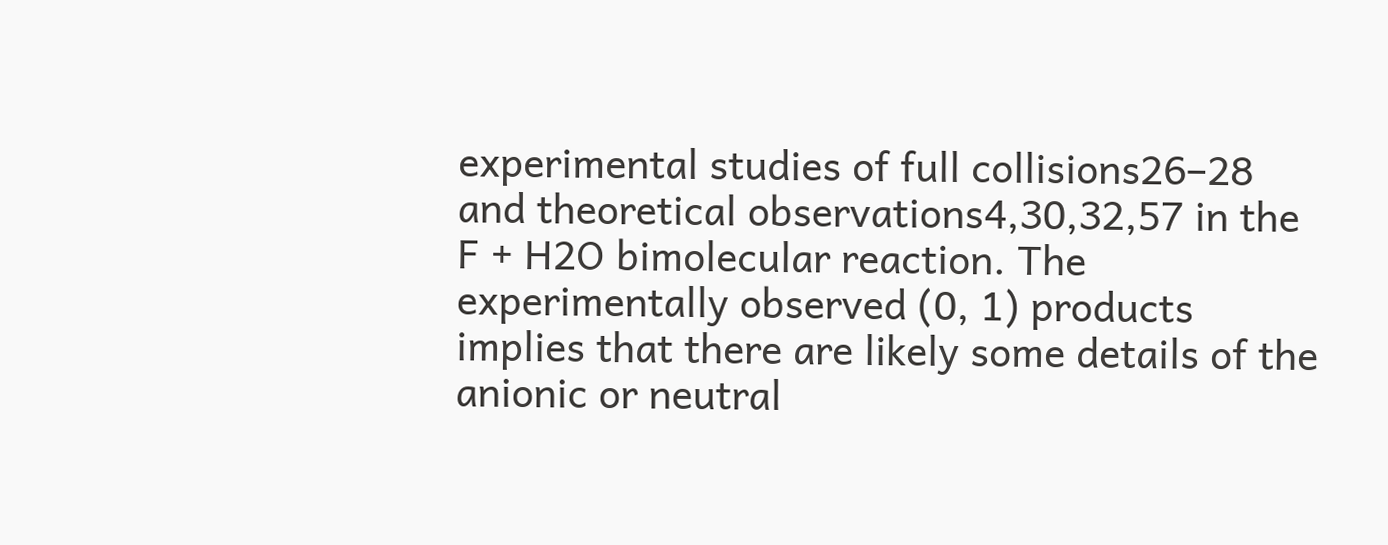experimental studies of full collisions26–28 and theoretical observations4,30,32,57 in the F + H2O bimolecular reaction. The experimentally observed (0, 1) products implies that there are likely some details of the anionic or neutral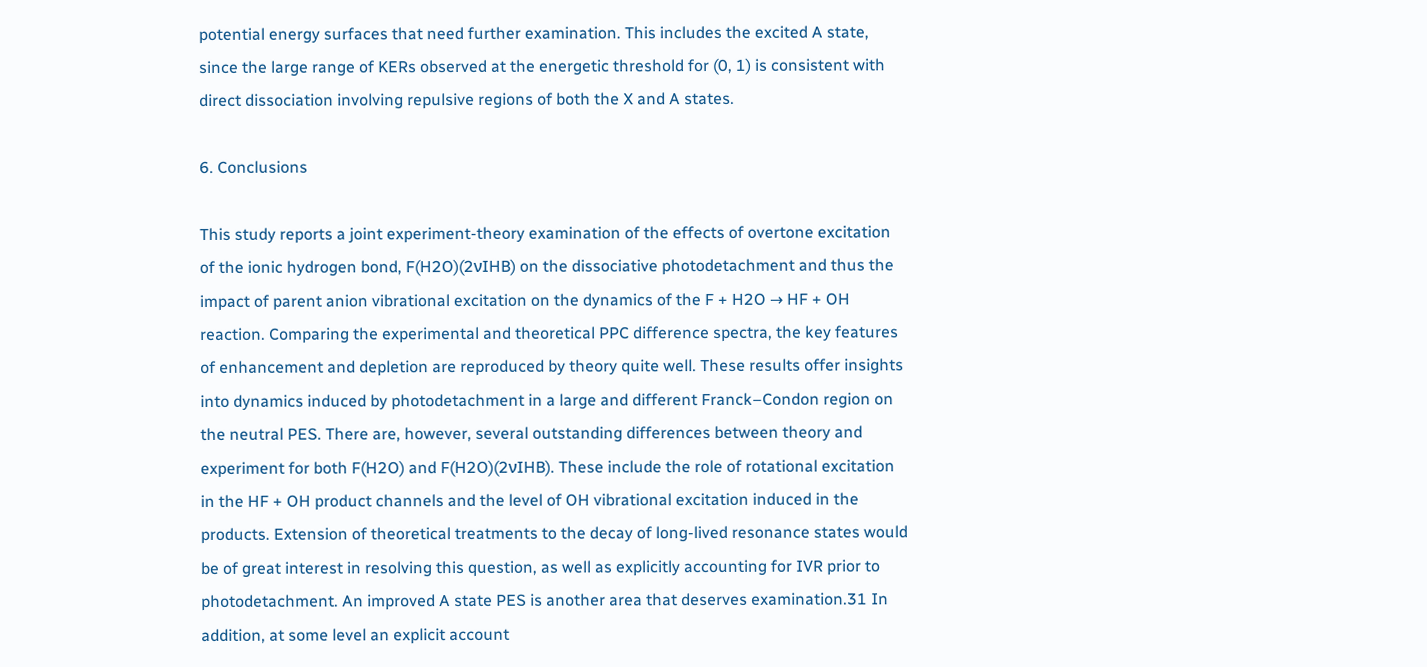potential energy surfaces that need further examination. This includes the excited A state, since the large range of KERs observed at the energetic threshold for (0, 1) is consistent with direct dissociation involving repulsive regions of both the X and A states.

6. Conclusions

This study reports a joint experiment-theory examination of the effects of overtone excitation of the ionic hydrogen bond, F(H2O)(2νIHB) on the dissociative photodetachment and thus the impact of parent anion vibrational excitation on the dynamics of the F + H2O → HF + OH reaction. Comparing the experimental and theoretical PPC difference spectra, the key features of enhancement and depletion are reproduced by theory quite well. These results offer insights into dynamics induced by photodetachment in a large and different Franck–Condon region on the neutral PES. There are, however, several outstanding differences between theory and experiment for both F(H2O) and F(H2O)(2νIHB). These include the role of rotational excitation in the HF + OH product channels and the level of OH vibrational excitation induced in the products. Extension of theoretical treatments to the decay of long-lived resonance states would be of great interest in resolving this question, as well as explicitly accounting for IVR prior to photodetachment. An improved A state PES is another area that deserves examination.31 In addition, at some level an explicit account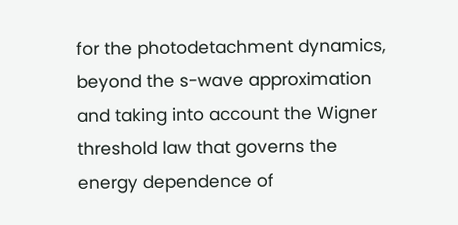for the photodetachment dynamics, beyond the s-wave approximation and taking into account the Wigner threshold law that governs the energy dependence of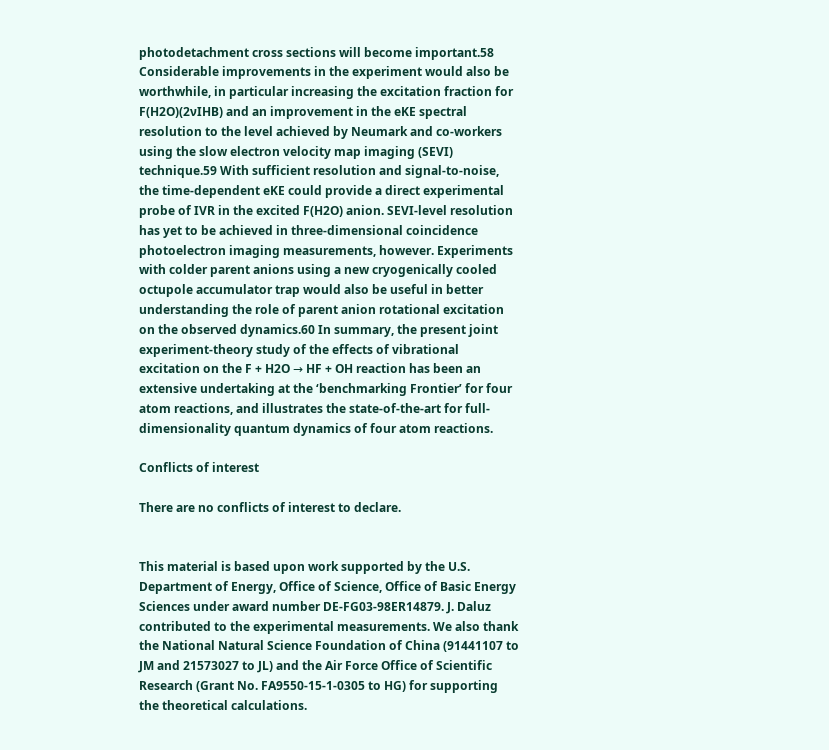photodetachment cross sections will become important.58 Considerable improvements in the experiment would also be worthwhile, in particular increasing the excitation fraction for F(H2O)(2νIHB) and an improvement in the eKE spectral resolution to the level achieved by Neumark and co-workers using the slow electron velocity map imaging (SEVI) technique.59 With sufficient resolution and signal-to-noise, the time-dependent eKE could provide a direct experimental probe of IVR in the excited F(H2O) anion. SEVI-level resolution has yet to be achieved in three-dimensional coincidence photoelectron imaging measurements, however. Experiments with colder parent anions using a new cryogenically cooled octupole accumulator trap would also be useful in better understanding the role of parent anion rotational excitation on the observed dynamics.60 In summary, the present joint experiment-theory study of the effects of vibrational excitation on the F + H2O → HF + OH reaction has been an extensive undertaking at the ‘benchmarking Frontier’ for four atom reactions, and illustrates the state-of-the-art for full-dimensionality quantum dynamics of four atom reactions.

Conflicts of interest

There are no conflicts of interest to declare.


This material is based upon work supported by the U.S. Department of Energy, Office of Science, Office of Basic Energy Sciences under award number DE-FG03-98ER14879. J. Daluz contributed to the experimental measurements. We also thank the National Natural Science Foundation of China (91441107 to JM and 21573027 to JL) and the Air Force Office of Scientific Research (Grant No. FA9550-15-1-0305 to HG) for supporting the theoretical calculations.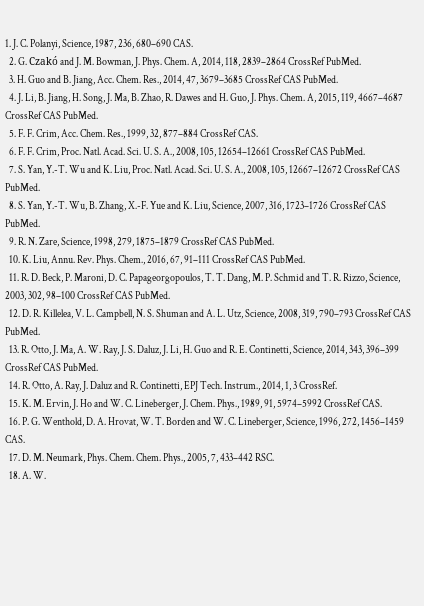1. J. C. Polanyi, Science, 1987, 236, 680–690 CAS.
  2. G. Czakó and J. M. Bowman, J. Phys. Chem. A, 2014, 118, 2839–2864 CrossRef PubMed.
  3. H. Guo and B. Jiang, Acc. Chem. Res., 2014, 47, 3679–3685 CrossRef CAS PubMed.
  4. J. Li, B. Jiang, H. Song, J. Ma, B. Zhao, R. Dawes and H. Guo, J. Phys. Chem. A, 2015, 119, 4667–4687 CrossRef CAS PubMed.
  5. F. F. Crim, Acc. Chem. Res., 1999, 32, 877–884 CrossRef CAS.
  6. F. F. Crim, Proc. Natl. Acad. Sci. U. S. A., 2008, 105, 12654–12661 CrossRef CAS PubMed.
  7. S. Yan, Y.-T. Wu and K. Liu, Proc. Natl. Acad. Sci. U. S. A., 2008, 105, 12667–12672 CrossRef CAS PubMed.
  8. S. Yan, Y.-T. Wu, B. Zhang, X.-F. Yue and K. Liu, Science, 2007, 316, 1723–1726 CrossRef CAS PubMed.
  9. R. N. Zare, Science, 1998, 279, 1875–1879 CrossRef CAS PubMed.
  10. K. Liu, Annu. Rev. Phys. Chem., 2016, 67, 91–111 CrossRef CAS PubMed.
  11. R. D. Beck, P. Maroni, D. C. Papageorgopoulos, T. T. Dang, M. P. Schmid and T. R. Rizzo, Science, 2003, 302, 98–100 CrossRef CAS PubMed.
  12. D. R. Killelea, V. L. Campbell, N. S. Shuman and A. L. Utz, Science, 2008, 319, 790–793 CrossRef CAS PubMed.
  13. R. Otto, J. Ma, A. W. Ray, J. S. Daluz, J. Li, H. Guo and R. E. Continetti, Science, 2014, 343, 396–399 CrossRef CAS PubMed.
  14. R. Otto, A. Ray, J. Daluz and R. Continetti, EPJ Tech. Instrum., 2014, 1, 3 CrossRef.
  15. K. M. Ervin, J. Ho and W. C. Lineberger, J. Chem. Phys., 1989, 91, 5974–5992 CrossRef CAS.
  16. P. G. Wenthold, D. A. Hrovat, W. T. Borden and W. C. Lineberger, Science, 1996, 272, 1456–1459 CAS.
  17. D. M. Neumark, Phys. Chem. Chem. Phys., 2005, 7, 433–442 RSC.
  18. A. W.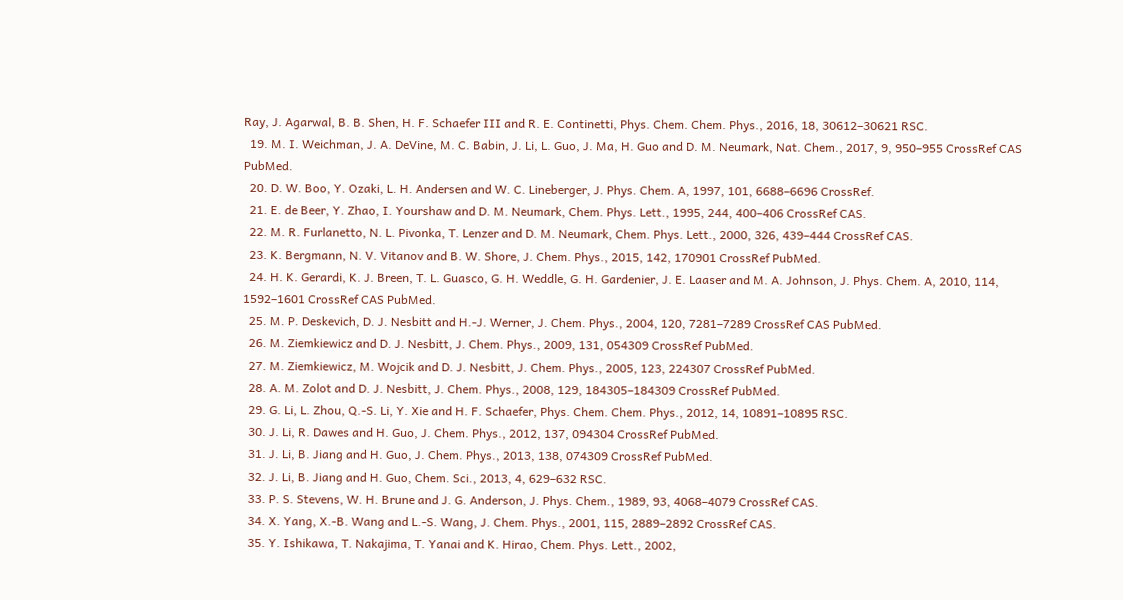Ray, J. Agarwal, B. B. Shen, H. F. Schaefer III and R. E. Continetti, Phys. Chem. Chem. Phys., 2016, 18, 30612–30621 RSC.
  19. M. I. Weichman, J. A. DeVine, M. C. Babin, J. Li, L. Guo, J. Ma, H. Guo and D. M. Neumark, Nat. Chem., 2017, 9, 950–955 CrossRef CAS PubMed.
  20. D. W. Boo, Y. Ozaki, L. H. Andersen and W. C. Lineberger, J. Phys. Chem. A, 1997, 101, 6688–6696 CrossRef.
  21. E. de Beer, Y. Zhao, I. Yourshaw and D. M. Neumark, Chem. Phys. Lett., 1995, 244, 400–406 CrossRef CAS.
  22. M. R. Furlanetto, N. L. Pivonka, T. Lenzer and D. M. Neumark, Chem. Phys. Lett., 2000, 326, 439–444 CrossRef CAS.
  23. K. Bergmann, N. V. Vitanov and B. W. Shore, J. Chem. Phys., 2015, 142, 170901 CrossRef PubMed.
  24. H. K. Gerardi, K. J. Breen, T. L. Guasco, G. H. Weddle, G. H. Gardenier, J. E. Laaser and M. A. Johnson, J. Phys. Chem. A, 2010, 114, 1592–1601 CrossRef CAS PubMed.
  25. M. P. Deskevich, D. J. Nesbitt and H.-J. Werner, J. Chem. Phys., 2004, 120, 7281–7289 CrossRef CAS PubMed.
  26. M. Ziemkiewicz and D. J. Nesbitt, J. Chem. Phys., 2009, 131, 054309 CrossRef PubMed.
  27. M. Ziemkiewicz, M. Wojcik and D. J. Nesbitt, J. Chem. Phys., 2005, 123, 224307 CrossRef PubMed.
  28. A. M. Zolot and D. J. Nesbitt, J. Chem. Phys., 2008, 129, 184305–184309 CrossRef PubMed.
  29. G. Li, L. Zhou, Q.-S. Li, Y. Xie and H. F. Schaefer, Phys. Chem. Chem. Phys., 2012, 14, 10891–10895 RSC.
  30. J. Li, R. Dawes and H. Guo, J. Chem. Phys., 2012, 137, 094304 CrossRef PubMed.
  31. J. Li, B. Jiang and H. Guo, J. Chem. Phys., 2013, 138, 074309 CrossRef PubMed.
  32. J. Li, B. Jiang and H. Guo, Chem. Sci., 2013, 4, 629–632 RSC.
  33. P. S. Stevens, W. H. Brune and J. G. Anderson, J. Phys. Chem., 1989, 93, 4068–4079 CrossRef CAS.
  34. X. Yang, X.-B. Wang and L.-S. Wang, J. Chem. Phys., 2001, 115, 2889–2892 CrossRef CAS.
  35. Y. Ishikawa, T. Nakajima, T. Yanai and K. Hirao, Chem. Phys. Lett., 2002,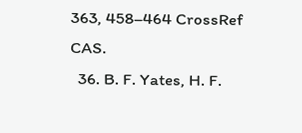363, 458–464 CrossRef CAS.
  36. B. F. Yates, H. F.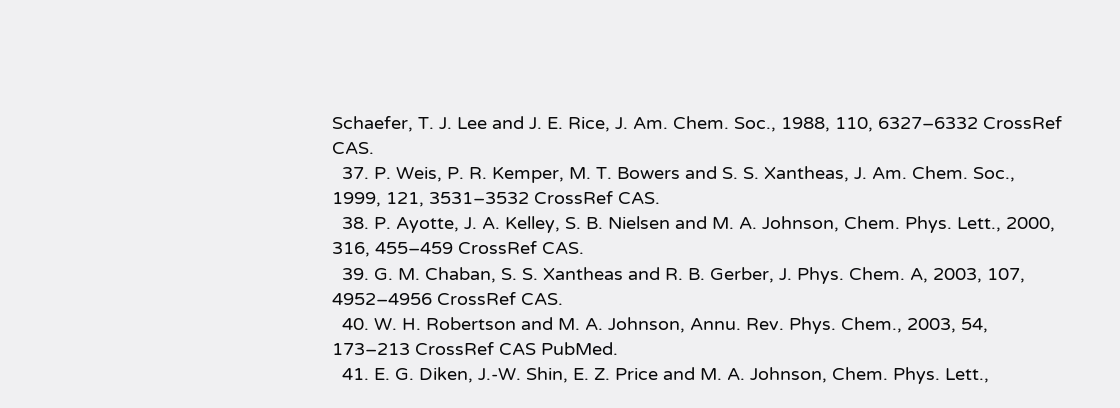Schaefer, T. J. Lee and J. E. Rice, J. Am. Chem. Soc., 1988, 110, 6327–6332 CrossRef CAS.
  37. P. Weis, P. R. Kemper, M. T. Bowers and S. S. Xantheas, J. Am. Chem. Soc., 1999, 121, 3531–3532 CrossRef CAS.
  38. P. Ayotte, J. A. Kelley, S. B. Nielsen and M. A. Johnson, Chem. Phys. Lett., 2000, 316, 455–459 CrossRef CAS.
  39. G. M. Chaban, S. S. Xantheas and R. B. Gerber, J. Phys. Chem. A, 2003, 107, 4952–4956 CrossRef CAS.
  40. W. H. Robertson and M. A. Johnson, Annu. Rev. Phys. Chem., 2003, 54, 173–213 CrossRef CAS PubMed.
  41. E. G. Diken, J.-W. Shin, E. Z. Price and M. A. Johnson, Chem. Phys. Lett.,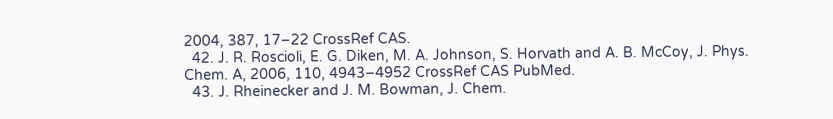2004, 387, 17–22 CrossRef CAS.
  42. J. R. Roscioli, E. G. Diken, M. A. Johnson, S. Horvath and A. B. McCoy, J. Phys. Chem. A, 2006, 110, 4943–4952 CrossRef CAS PubMed.
  43. J. Rheinecker and J. M. Bowman, J. Chem.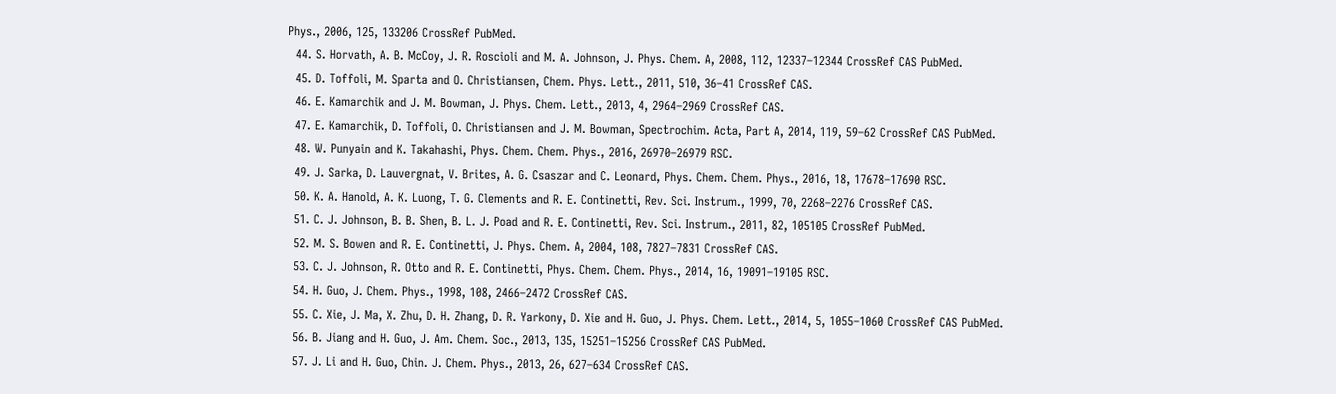Phys., 2006, 125, 133206 CrossRef PubMed.
  44. S. Horvath, A. B. McCoy, J. R. Roscioli and M. A. Johnson, J. Phys. Chem. A, 2008, 112, 12337–12344 CrossRef CAS PubMed.
  45. D. Toffoli, M. Sparta and O. Christiansen, Chem. Phys. Lett., 2011, 510, 36–41 CrossRef CAS.
  46. E. Kamarchik and J. M. Bowman, J. Phys. Chem. Lett., 2013, 4, 2964–2969 CrossRef CAS.
  47. E. Kamarchik, D. Toffoli, O. Christiansen and J. M. Bowman, Spectrochim. Acta, Part A, 2014, 119, 59–62 CrossRef CAS PubMed.
  48. W. Punyain and K. Takahashi, Phys. Chem. Chem. Phys., 2016, 26970–26979 RSC.
  49. J. Sarka, D. Lauvergnat, V. Brites, A. G. Csaszar and C. Leonard, Phys. Chem. Chem. Phys., 2016, 18, 17678–17690 RSC.
  50. K. A. Hanold, A. K. Luong, T. G. Clements and R. E. Continetti, Rev. Sci. Instrum., 1999, 70, 2268–2276 CrossRef CAS.
  51. C. J. Johnson, B. B. Shen, B. L. J. Poad and R. E. Continetti, Rev. Sci. Instrum., 2011, 82, 105105 CrossRef PubMed.
  52. M. S. Bowen and R. E. Continetti, J. Phys. Chem. A, 2004, 108, 7827–7831 CrossRef CAS.
  53. C. J. Johnson, R. Otto and R. E. Continetti, Phys. Chem. Chem. Phys., 2014, 16, 19091–19105 RSC.
  54. H. Guo, J. Chem. Phys., 1998, 108, 2466–2472 CrossRef CAS.
  55. C. Xie, J. Ma, X. Zhu, D. H. Zhang, D. R. Yarkony, D. Xie and H. Guo, J. Phys. Chem. Lett., 2014, 5, 1055–1060 CrossRef CAS PubMed.
  56. B. Jiang and H. Guo, J. Am. Chem. Soc., 2013, 135, 15251–15256 CrossRef CAS PubMed.
  57. J. Li and H. Guo, Chin. J. Chem. Phys., 2013, 26, 627–634 CrossRef CAS.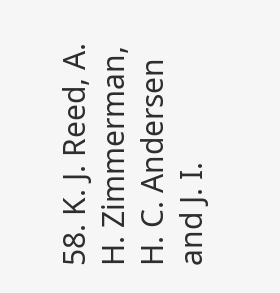58. K. J. Reed, A. H. Zimmerman, H. C. Andersen and J. I.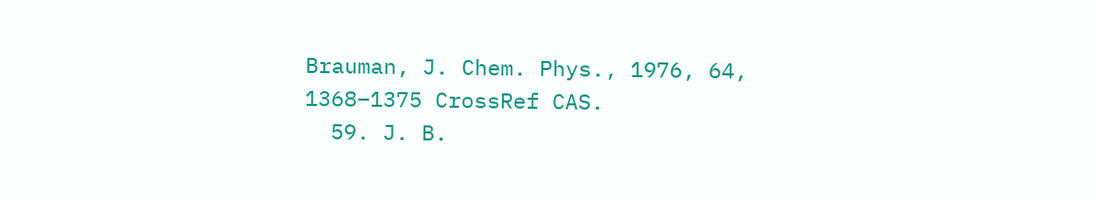Brauman, J. Chem. Phys., 1976, 64, 1368–1375 CrossRef CAS.
  59. J. B.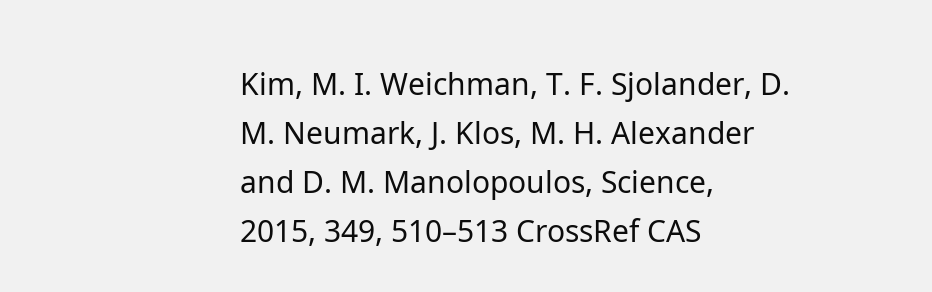Kim, M. I. Weichman, T. F. Sjolander, D. M. Neumark, J. Klos, M. H. Alexander and D. M. Manolopoulos, Science, 2015, 349, 510–513 CrossRef CAS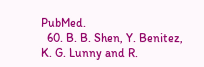PubMed.
  60. B. B. Shen, Y. Benitez, K. G. Lunny and R.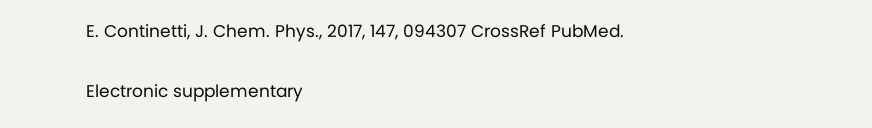E. Continetti, J. Chem. Phys., 2017, 147, 094307 CrossRef PubMed.


Electronic supplementary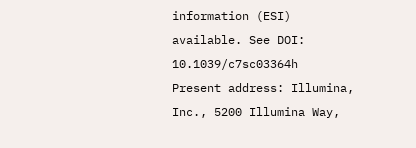information (ESI) available. See DOI: 10.1039/c7sc03364h
Present address: Illumina, Inc., 5200 Illumina Way,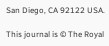San Diego, CA 92122 USA.

This journal is © The Royal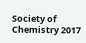Society of Chemistry 2017